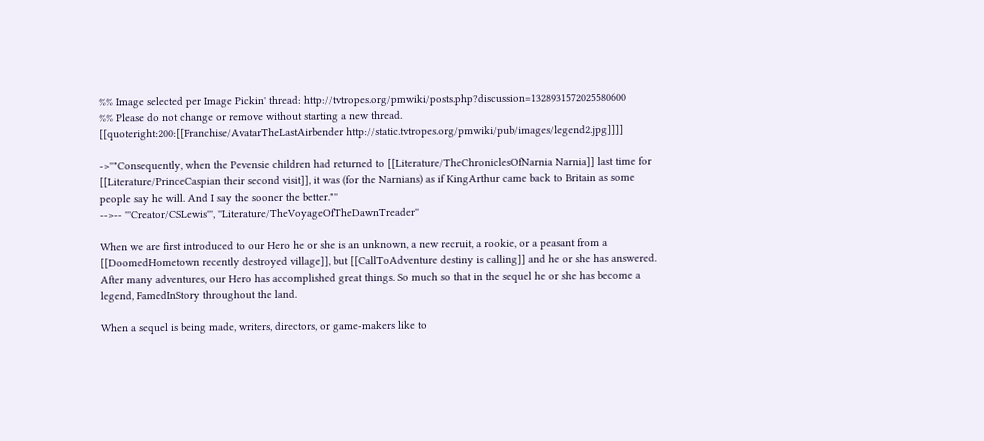%% Image selected per Image Pickin' thread: http://tvtropes.org/pmwiki/posts.php?discussion=1328931572025580600
%% Please do not change or remove without starting a new thread.
[[quoteright:200:[[Franchise/AvatarTheLastAirbender http://static.tvtropes.org/pmwiki/pub/images/legend2.jpg]]]]

->''"Consequently, when the Pevensie children had returned to [[Literature/TheChroniclesOfNarnia Narnia]] last time for [[Literature/PrinceCaspian their second visit]], it was (for the Narnians) as if KingArthur came back to Britain as some people say he will. And I say the sooner the better."''
-->-- '''Creator/CSLewis''', ''Literature/TheVoyageOfTheDawnTreader''

When we are first introduced to our Hero he or she is an unknown, a new recruit, a rookie, or a peasant from a [[DoomedHometown recently destroyed village]], but [[CallToAdventure destiny is calling]] and he or she has answered. After many adventures, our Hero has accomplished great things. So much so that in the sequel he or she has become a legend, FamedInStory throughout the land.

When a sequel is being made, writers, directors, or game-makers like to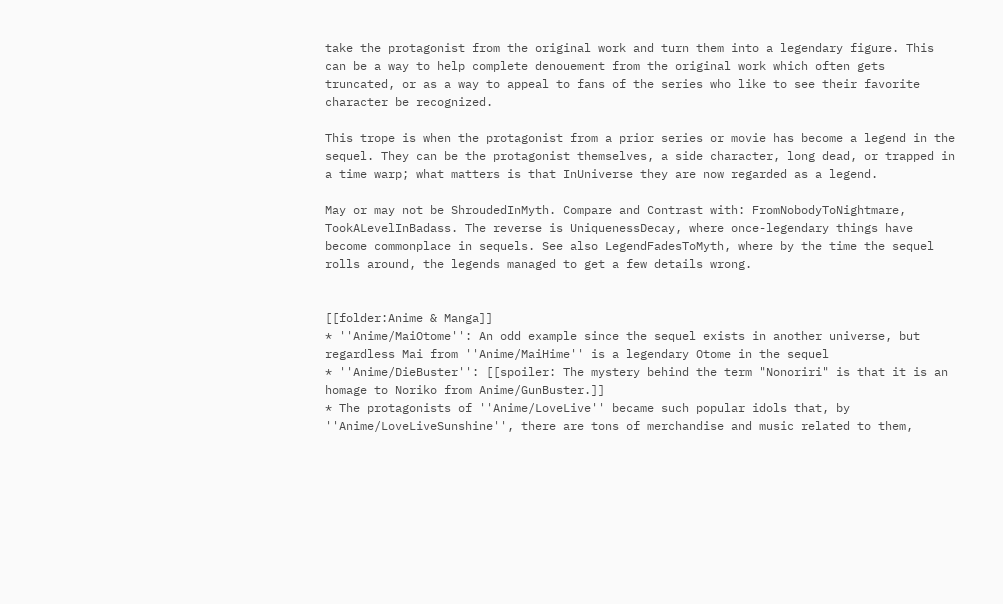take the protagonist from the original work and turn them into a legendary figure. This can be a way to help complete denouement from the original work which often gets truncated, or as a way to appeal to fans of the series who like to see their favorite character be recognized.

This trope is when the protagonist from a prior series or movie has become a legend in the sequel. They can be the protagonist themselves, a side character, long dead, or trapped in a time warp; what matters is that InUniverse they are now regarded as a legend.

May or may not be ShroudedInMyth. Compare and Contrast with: FromNobodyToNightmare, TookALevelInBadass. The reverse is UniquenessDecay, where once-legendary things have become commonplace in sequels. See also LegendFadesToMyth, where by the time the sequel rolls around, the legends managed to get a few details wrong.


[[folder:Anime & Manga]]
* ''Anime/MaiOtome'': An odd example since the sequel exists in another universe, but regardless Mai from ''Anime/MaiHime'' is a legendary Otome in the sequel
* ''Anime/DieBuster'': [[spoiler: The mystery behind the term "Nonoriri" is that it is an homage to Noriko from Anime/GunBuster.]]
* The protagonists of ''Anime/LoveLive'' became such popular idols that, by ''Anime/LoveLiveSunshine'', there are tons of merchandise and music related to them,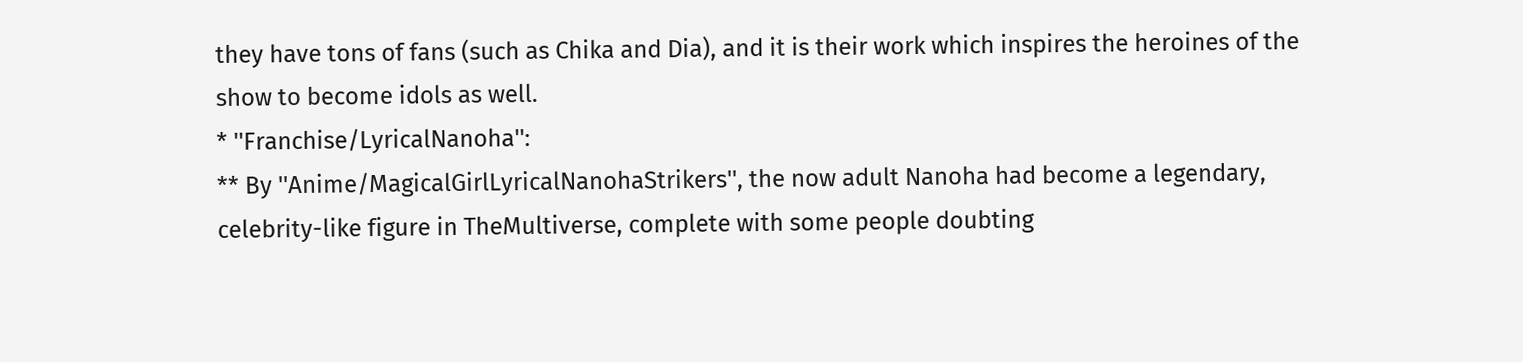they have tons of fans (such as Chika and Dia), and it is their work which inspires the heroines of the show to become idols as well.
* ''Franchise/LyricalNanoha'':
** By ''Anime/MagicalGirlLyricalNanohaStrikers'', the now adult Nanoha had become a legendary, celebrity-like figure in TheMultiverse, complete with some people doubting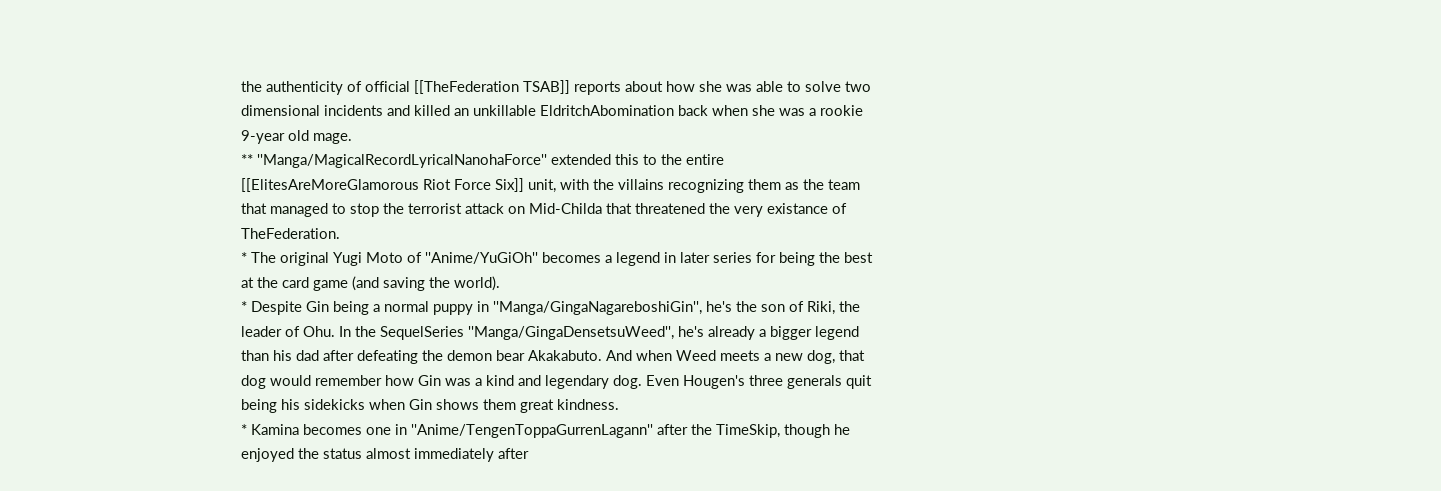the authenticity of official [[TheFederation TSAB]] reports about how she was able to solve two dimensional incidents and killed an unkillable EldritchAbomination back when she was a rookie 9-year old mage.
** ''Manga/MagicalRecordLyricalNanohaForce'' extended this to the entire [[ElitesAreMoreGlamorous Riot Force Six]] unit, with the villains recognizing them as the team that managed to stop the terrorist attack on Mid-Childa that threatened the very existance of TheFederation.
* The original Yugi Moto of ''Anime/YuGiOh'' becomes a legend in later series for being the best at the card game (and saving the world).
* Despite Gin being a normal puppy in ''Manga/GingaNagareboshiGin'', he's the son of Riki, the leader of Ohu. In the SequelSeries ''Manga/GingaDensetsuWeed'', he's already a bigger legend than his dad after defeating the demon bear Akakabuto. And when Weed meets a new dog, that dog would remember how Gin was a kind and legendary dog. Even Hougen's three generals quit being his sidekicks when Gin shows them great kindness.
* Kamina becomes one in ''Anime/TengenToppaGurrenLagann'' after the TimeSkip, though he enjoyed the status almost immediately after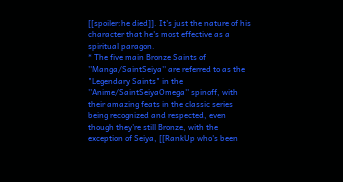[[spoiler:he died]]. It's just the nature of his character that he's most effective as a spiritual paragon.
* The five main Bronze Saints of ''Manga/SaintSeiya'' are referred to as the "Legendary Saints" in the ''Anime/SaintSeiyaOmega'' spinoff, with their amazing feats in the classic series being recognized and respected, even though they're still Bronze, with the exception of Seiya, [[RankUp who's been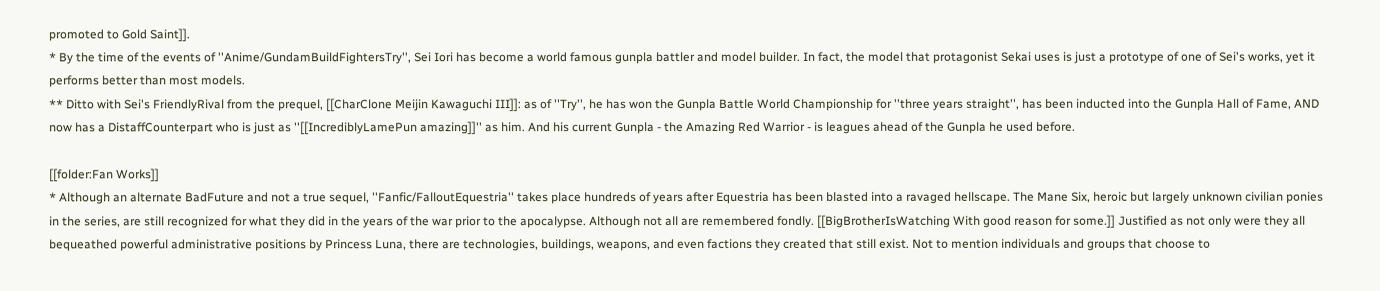promoted to Gold Saint]].
* By the time of the events of ''Anime/GundamBuildFightersTry'', Sei Iori has become a world famous gunpla battler and model builder. In fact, the model that protagonist Sekai uses is just a prototype of one of Sei's works, yet it performs better than most models.
** Ditto with Sei's FriendlyRival from the prequel, [[CharClone Meijin Kawaguchi III]]: as of ''Try'', he has won the Gunpla Battle World Championship for ''three years straight'', has been inducted into the Gunpla Hall of Fame, AND now has a DistaffCounterpart who is just as ''[[IncrediblyLamePun amazing]]'' as him. And his current Gunpla - the Amazing Red Warrior - is leagues ahead of the Gunpla he used before.

[[folder:Fan Works]]
* Although an alternate BadFuture and not a true sequel, ''Fanfic/FalloutEquestria'' takes place hundreds of years after Equestria has been blasted into a ravaged hellscape. The Mane Six, heroic but largely unknown civilian ponies in the series, are still recognized for what they did in the years of the war prior to the apocalypse. Although not all are remembered fondly. [[BigBrotherIsWatching With good reason for some.]] Justified as not only were they all bequeathed powerful administrative positions by Princess Luna, there are technologies, buildings, weapons, and even factions they created that still exist. Not to mention individuals and groups that choose to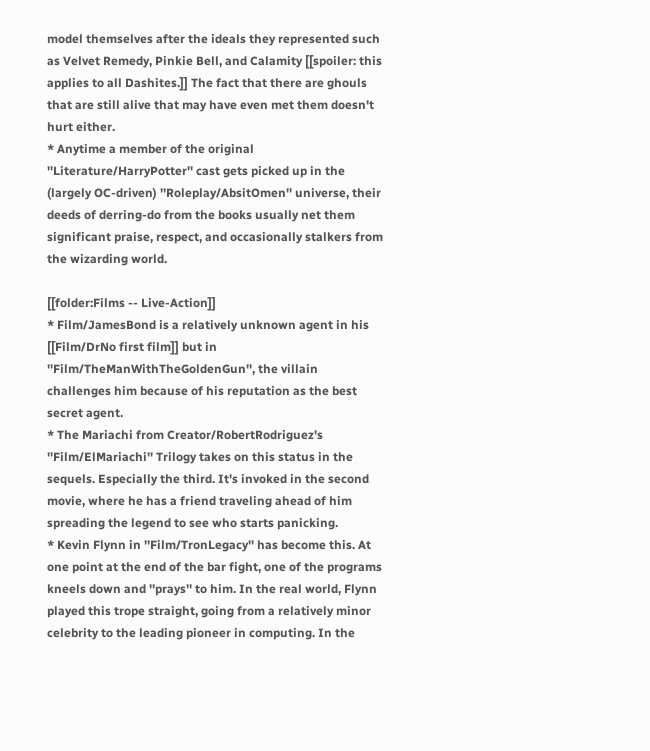model themselves after the ideals they represented such as Velvet Remedy, Pinkie Bell, and Calamity [[spoiler: this applies to all Dashites.]] The fact that there are ghouls that are still alive that may have even met them doesn't hurt either.
* Anytime a member of the original ''Literature/HarryPotter'' cast gets picked up in the (largely OC-driven) ''Roleplay/AbsitOmen'' universe, their deeds of derring-do from the books usually net them significant praise, respect, and occasionally stalkers from the wizarding world.

[[folder:Films -- Live-Action]]
* Film/JamesBond is a relatively unknown agent in his [[Film/DrNo first film]] but in ''Film/TheManWithTheGoldenGun'', the villain challenges him because of his reputation as the best secret agent.
* The Mariachi from Creator/RobertRodriguez's ''Film/ElMariachi'' Trilogy takes on this status in the sequels. Especially the third. It's invoked in the second movie, where he has a friend traveling ahead of him spreading the legend to see who starts panicking.
* Kevin Flynn in ''Film/TronLegacy'' has become this. At one point at the end of the bar fight, one of the programs kneels down and ''prays'' to him. In the real world, Flynn played this trope straight, going from a relatively minor celebrity to the leading pioneer in computing. In the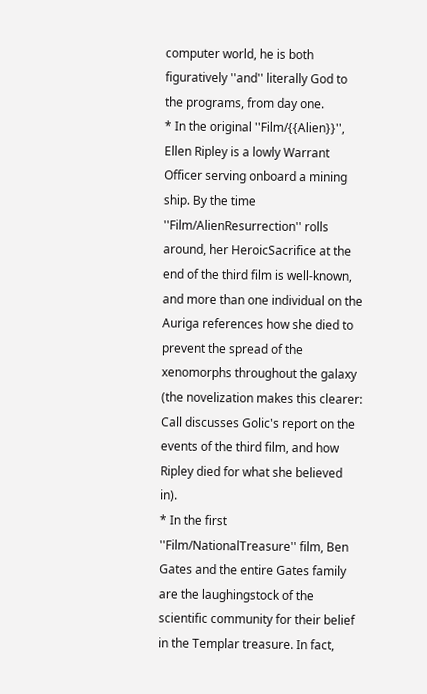computer world, he is both figuratively ''and'' literally God to the programs, from day one.
* In the original ''Film/{{Alien}}'', Ellen Ripley is a lowly Warrant Officer serving onboard a mining ship. By the time ''Film/AlienResurrection'' rolls around, her HeroicSacrifice at the end of the third film is well-known, and more than one individual on the Auriga references how she died to prevent the spread of the xenomorphs throughout the galaxy (the novelization makes this clearer: Call discusses Golic's report on the events of the third film, and how Ripley died for what she believed in).
* In the first ''Film/NationalTreasure'' film, Ben Gates and the entire Gates family are the laughingstock of the scientific community for their belief in the Templar treasure. In fact,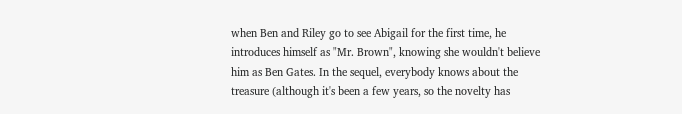when Ben and Riley go to see Abigail for the first time, he introduces himself as "Mr. Brown", knowing she wouldn't believe him as Ben Gates. In the sequel, everybody knows about the treasure (although it's been a few years, so the novelty has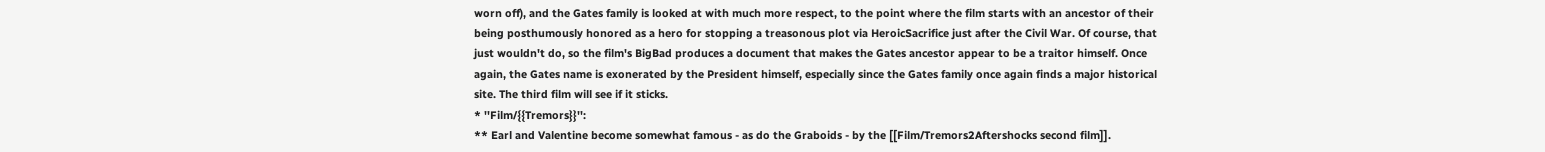worn off), and the Gates family is looked at with much more respect, to the point where the film starts with an ancestor of their being posthumously honored as a hero for stopping a treasonous plot via HeroicSacrifice just after the Civil War. Of course, that just wouldn't do, so the film's BigBad produces a document that makes the Gates ancestor appear to be a traitor himself. Once again, the Gates name is exonerated by the President himself, especially since the Gates family once again finds a major historical site. The third film will see if it sticks.
* ''Film/{{Tremors}}'':
** Earl and Valentine become somewhat famous - as do the Graboids - by the [[Film/Tremors2Aftershocks second film]].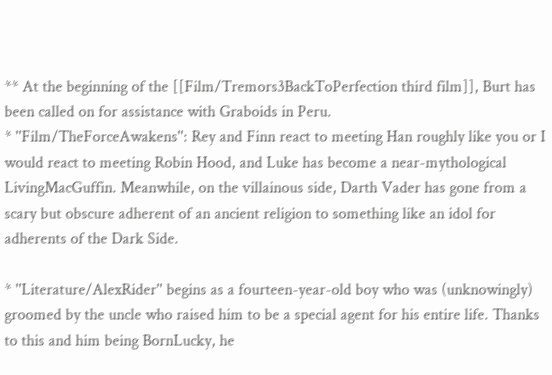** At the beginning of the [[Film/Tremors3BackToPerfection third film]], Burt has been called on for assistance with Graboids in Peru.
* ''Film/TheForceAwakens'': Rey and Finn react to meeting Han roughly like you or I would react to meeting Robin Hood, and Luke has become a near-mythological LivingMacGuffin. Meanwhile, on the villainous side, Darth Vader has gone from a scary but obscure adherent of an ancient religion to something like an idol for adherents of the Dark Side.

* ''Literature/AlexRider'' begins as a fourteen-year-old boy who was (unknowingly) groomed by the uncle who raised him to be a special agent for his entire life. Thanks to this and him being BornLucky, he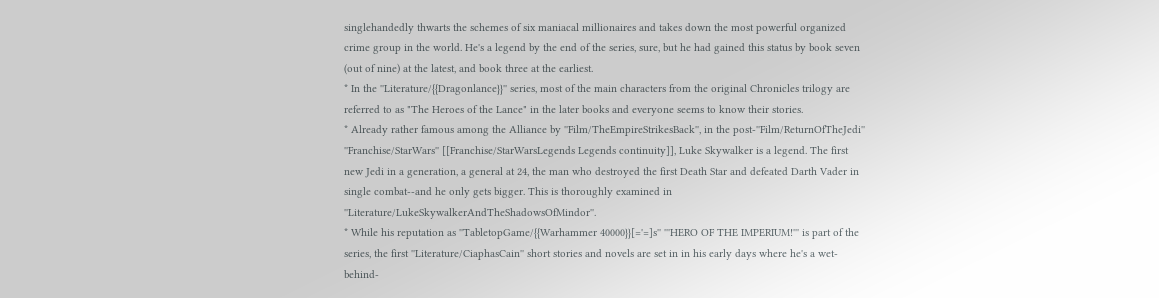singlehandedly thwarts the schemes of six maniacal millionaires and takes down the most powerful organized crime group in the world. He's a legend by the end of the series, sure, but he had gained this status by book seven (out of nine) at the latest, and book three at the earliest.
* In the ''Literature/{{Dragonlance}}'' series, most of the main characters from the original Chronicles trilogy are referred to as "The Heroes of the Lance" in the later books and everyone seems to know their stories.
* Already rather famous among the Alliance by ''Film/TheEmpireStrikesBack'', in the post-''Film/ReturnOfTheJedi'' ''Franchise/StarWars'' [[Franchise/StarWarsLegends Legends continuity]], Luke Skywalker is a legend. The first new Jedi in a generation, a general at 24, the man who destroyed the first Death Star and defeated Darth Vader in single combat--and he only gets bigger. This is thoroughly examined in ''Literature/LukeSkywalkerAndTheShadowsOfMindor''.
* While his reputation as ''TabletopGame/{{Warhammer 40000}}[='=]s'' '''HERO OF THE IMPERIUM!''' is part of the series, the first ''Literature/CiaphasCain'' short stories and novels are set in in his early days where he's a wet-behind-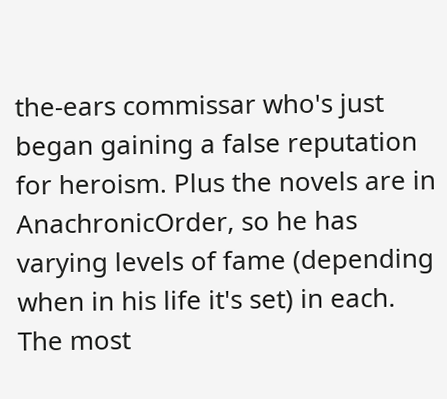the-ears commissar who's just began gaining a false reputation for heroism. Plus the novels are in AnachronicOrder, so he has varying levels of fame (depending when in his life it's set) in each. The most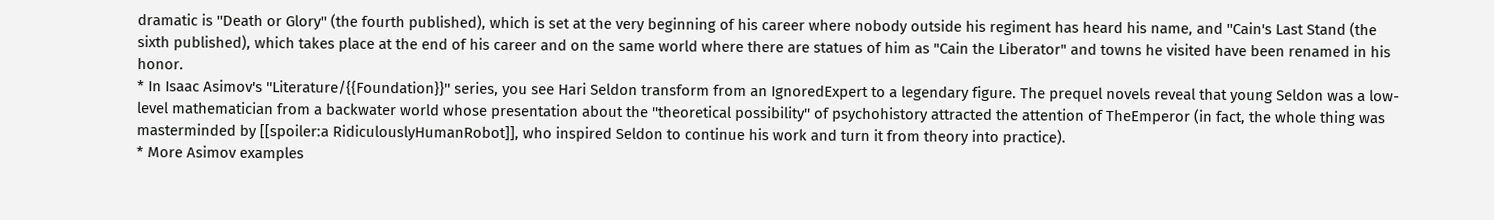dramatic is ''Death or Glory'' (the fourth published), which is set at the very beginning of his career where nobody outside his regiment has heard his name, and ''Cain's Last Stand (the sixth published), which takes place at the end of his career and on the same world where there are statues of him as "Cain the Liberator" and towns he visited have been renamed in his honor.
* In Isaac Asimov's ''Literature/{{Foundation}}'' series, you see Hari Seldon transform from an IgnoredExpert to a legendary figure. The prequel novels reveal that young Seldon was a low-level mathematician from a backwater world whose presentation about the ''theoretical possibility'' of psychohistory attracted the attention of TheEmperor (in fact, the whole thing was masterminded by [[spoiler:a RidiculouslyHumanRobot]], who inspired Seldon to continue his work and turn it from theory into practice).
* More Asimov examples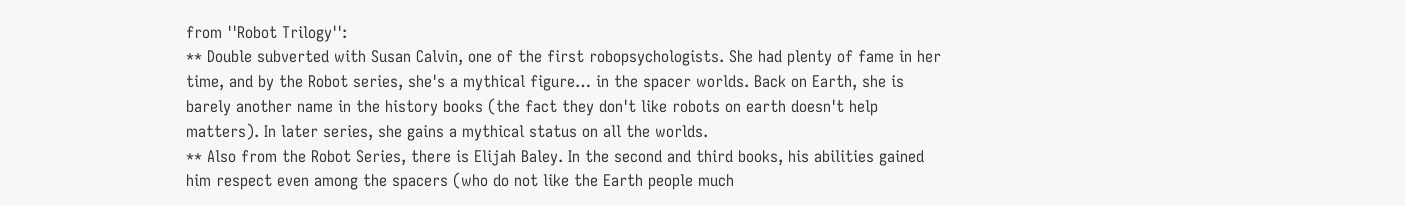from ''Robot Trilogy'':
** Double subverted with Susan Calvin, one of the first robopsychologists. She had plenty of fame in her time, and by the Robot series, she's a mythical figure… in the spacer worlds. Back on Earth, she is barely another name in the history books (the fact they don't like robots on earth doesn't help matters). In later series, she gains a mythical status on all the worlds.
** Also from the Robot Series, there is Elijah Baley. In the second and third books, his abilities gained him respect even among the spacers (who do not like the Earth people much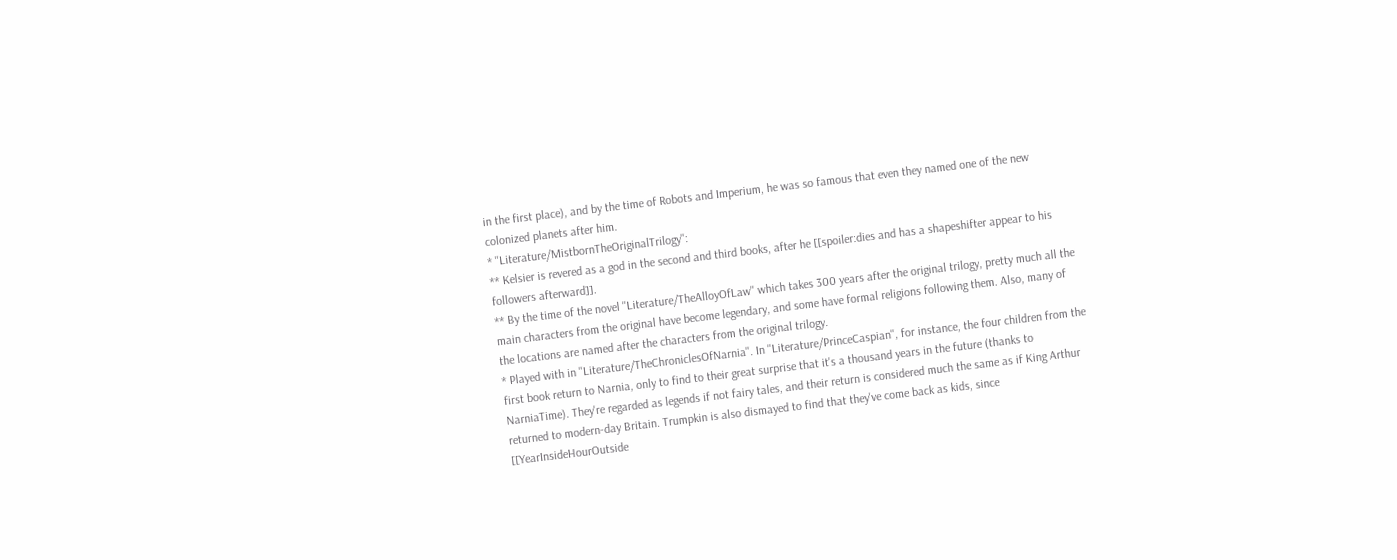in the first place), and by the time of Robots and Imperium, he was so famous that even they named one of the new colonized planets after him.
* ''Literature/MistbornTheOriginalTrilogy'':
** Kelsier is revered as a god in the second and third books, after he [[spoiler:dies and has a shapeshifter appear to his followers afterward]].
** By the time of the novel ''Literature/TheAlloyOfLaw'' which takes 300 years after the original trilogy, pretty much all the main characters from the original have become legendary, and some have formal religions following them. Also, many of the locations are named after the characters from the original trilogy.
* Played with in ''Literature/TheChroniclesOfNarnia''. In ''Literature/PrinceCaspian'', for instance, the four children from the first book return to Narnia, only to find to their great surprise that it's a thousand years in the future (thanks to NarniaTime). They're regarded as legends if not fairy tales, and their return is considered much the same as if King Arthur returned to modern-day Britain. Trumpkin is also dismayed to find that they've come back as kids, since [[YearInsideHourOutside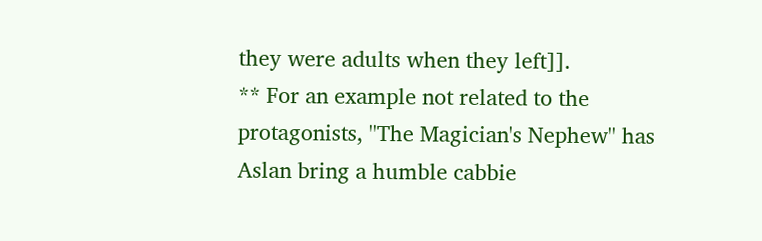they were adults when they left]].
** For an example not related to the protagonists, ''The Magician's Nephew'' has Aslan bring a humble cabbie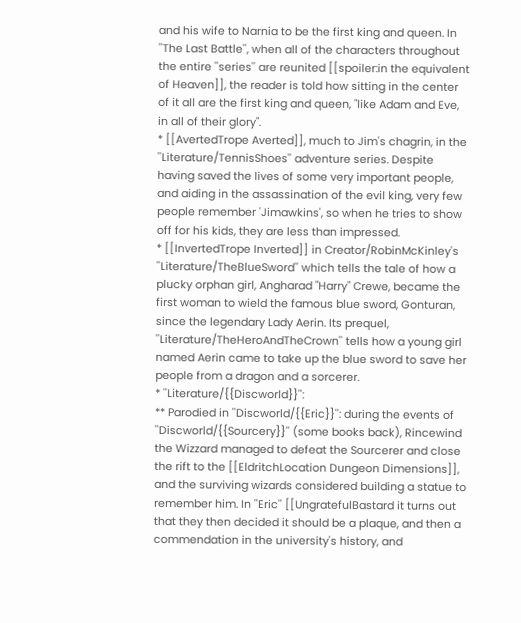and his wife to Narnia to be the first king and queen. In ''The Last Battle'', when all of the characters throughout the entire ''series'' are reunited [[spoiler:in the equivalent of Heaven]], the reader is told how sitting in the center of it all are the first king and queen, "like Adam and Eve, in all of their glory".
* [[AvertedTrope Averted]], much to Jim's chagrin, in the ''Literature/TennisShoes'' adventure series. Despite having saved the lives of some very important people, and aiding in the assassination of the evil king, very few people remember 'Jimawkins', so when he tries to show off for his kids, they are less than impressed.
* [[InvertedTrope Inverted]] in Creator/RobinMcKinley's ''Literature/TheBlueSword'' which tells the tale of how a plucky orphan girl, Angharad "Harry" Crewe, became the first woman to wield the famous blue sword, Gonturan, since the legendary Lady Aerin. Its prequel, ''Literature/TheHeroAndTheCrown'' tells how a young girl named Aerin came to take up the blue sword to save her people from a dragon and a sorcerer.
* ''Literature/{{Discworld}}'':
** Parodied in ''Discworld/{{Eric}}'': during the events of ''Discworld/{{Sourcery}}'' (some books back), Rincewind the Wizzard managed to defeat the Sourcerer and close the rift to the [[EldritchLocation Dungeon Dimensions]], and the surviving wizards considered building a statue to remember him. In ''Eric'' [[UngratefulBastard it turns out that they then decided it should be a plaque, and then a commendation in the university's history, and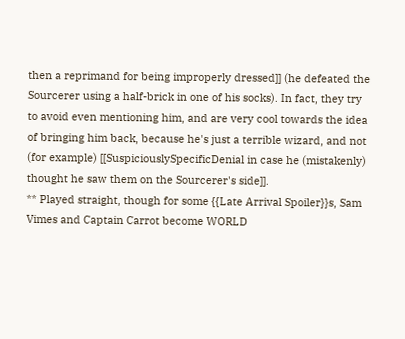then a reprimand for being improperly dressed]] (he defeated the Sourcerer using a half-brick in one of his socks). In fact, they try to avoid even mentioning him, and are very cool towards the idea of bringing him back, because he's just a terrible wizard, and not (for example) [[SuspiciouslySpecificDenial in case he (mistakenly) thought he saw them on the Sourcerer's side]].
** Played straight, though for some {{Late Arrival Spoiler}}s, Sam Vimes and Captain Carrot become WORLD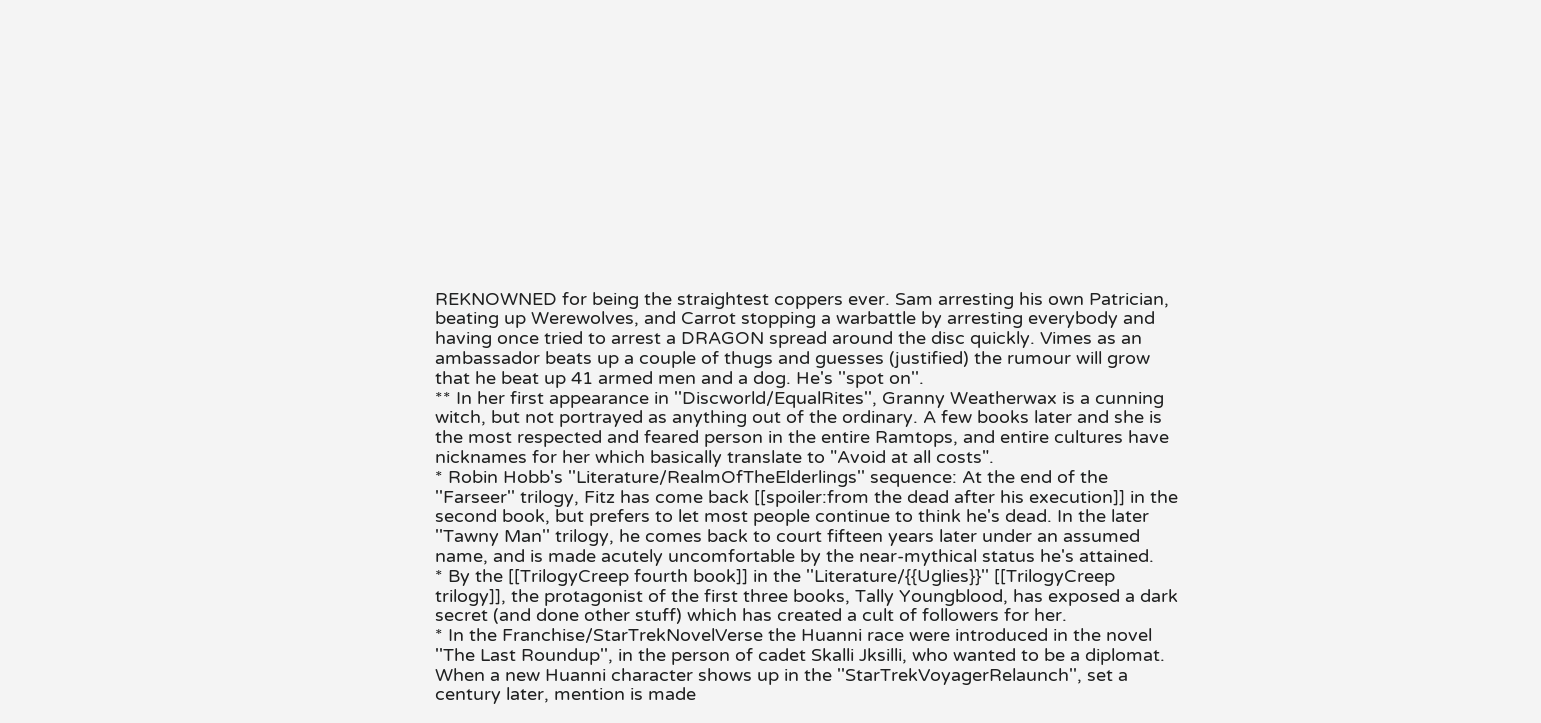REKNOWNED for being the straightest coppers ever. Sam arresting his own Patrician, beating up Werewolves, and Carrot stopping a warbattle by arresting everybody and having once tried to arrest a DRAGON spread around the disc quickly. Vimes as an ambassador beats up a couple of thugs and guesses (justified) the rumour will grow that he beat up 41 armed men and a dog. He's ''spot on''.
** In her first appearance in ''Discworld/EqualRites'', Granny Weatherwax is a cunning witch, but not portrayed as anything out of the ordinary. A few books later and she is the most respected and feared person in the entire Ramtops, and entire cultures have nicknames for her which basically translate to "Avoid at all costs".
* Robin Hobb's ''Literature/RealmOfTheElderlings'' sequence: At the end of the ''Farseer'' trilogy, Fitz has come back [[spoiler:from the dead after his execution]] in the second book, but prefers to let most people continue to think he's dead. In the later ''Tawny Man'' trilogy, he comes back to court fifteen years later under an assumed name, and is made acutely uncomfortable by the near-mythical status he's attained.
* By the [[TrilogyCreep fourth book]] in the ''Literature/{{Uglies}}'' [[TrilogyCreep trilogy]], the protagonist of the first three books, Tally Youngblood, has exposed a dark secret (and done other stuff) which has created a cult of followers for her.
* In the Franchise/StarTrekNovelVerse the Huanni race were introduced in the novel ''The Last Roundup'', in the person of cadet Skalli Jksilli, who wanted to be a diplomat. When a new Huanni character shows up in the ''StarTrekVoyagerRelaunch'', set a century later, mention is made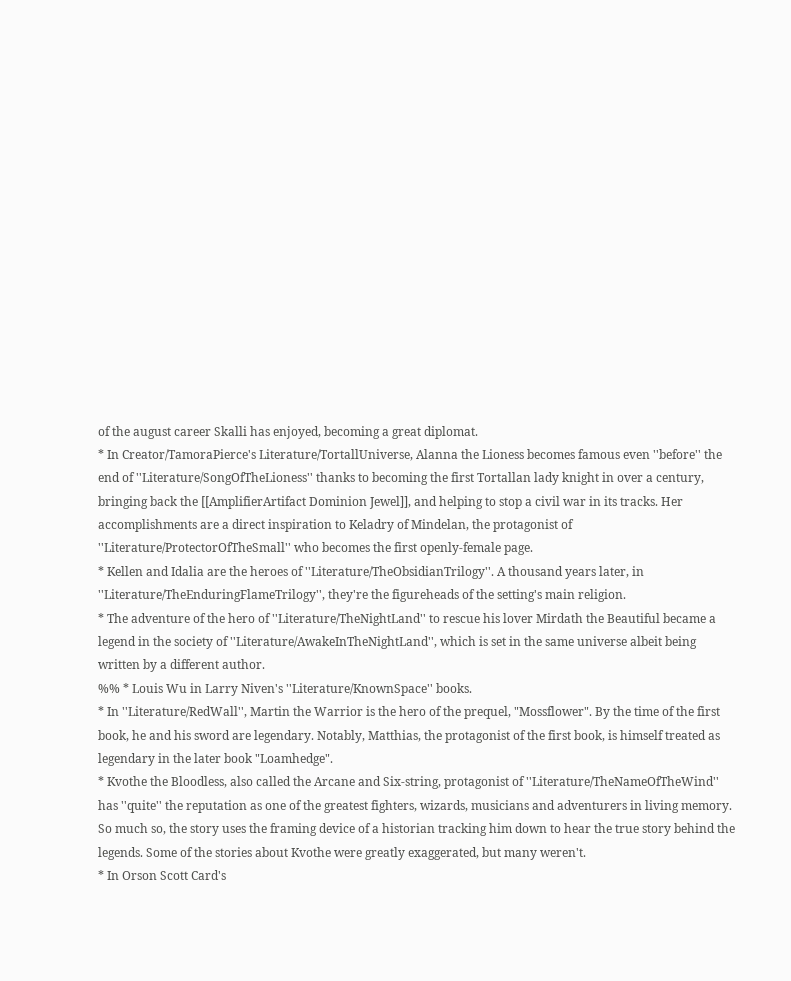of the august career Skalli has enjoyed, becoming a great diplomat.
* In Creator/TamoraPierce's Literature/TortallUniverse, Alanna the Lioness becomes famous even ''before'' the end of ''Literature/SongOfTheLioness'' thanks to becoming the first Tortallan lady knight in over a century, bringing back the [[AmplifierArtifact Dominion Jewel]], and helping to stop a civil war in its tracks. Her accomplishments are a direct inspiration to Keladry of Mindelan, the protagonist of ''Literature/ProtectorOfTheSmall'' who becomes the first openly-female page.
* Kellen and Idalia are the heroes of ''Literature/TheObsidianTrilogy''. A thousand years later, in ''Literature/TheEnduringFlameTrilogy'', they're the figureheads of the setting's main religion.
* The adventure of the hero of ''Literature/TheNightLand'' to rescue his lover Mirdath the Beautiful became a legend in the society of ''Literature/AwakeInTheNightLand'', which is set in the same universe albeit being written by a different author.
%% * Louis Wu in Larry Niven's ''Literature/KnownSpace'' books.
* In ''Literature/RedWall'', Martin the Warrior is the hero of the prequel, "Mossflower". By the time of the first book, he and his sword are legendary. Notably, Matthias, the protagonist of the first book, is himself treated as legendary in the later book "Loamhedge".
* Kvothe the Bloodless, also called the Arcane and Six-string, protagonist of ''Literature/TheNameOfTheWind'' has ''quite'' the reputation as one of the greatest fighters, wizards, musicians and adventurers in living memory. So much so, the story uses the framing device of a historian tracking him down to hear the true story behind the legends. Some of the stories about Kvothe were greatly exaggerated, but many weren't.
* In Orson Scott Card's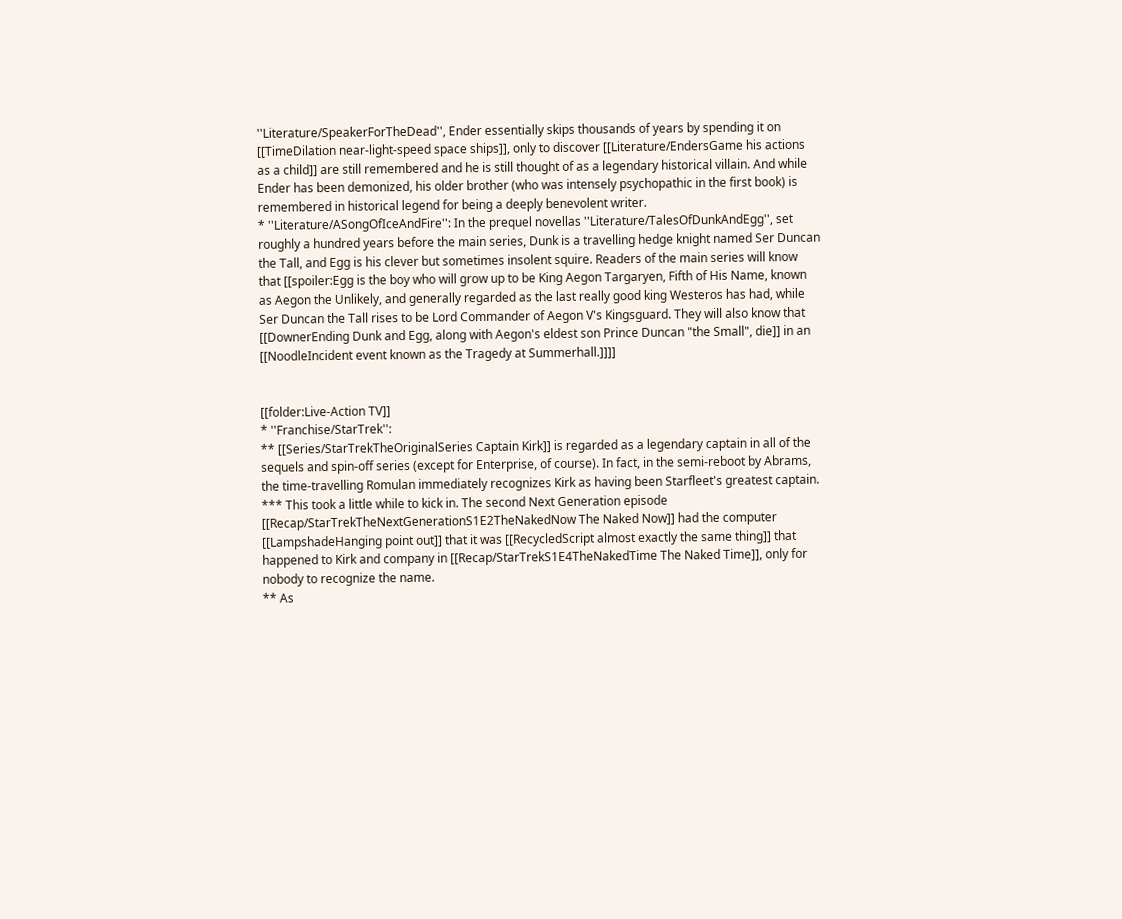''Literature/SpeakerForTheDead'', Ender essentially skips thousands of years by spending it on [[TimeDilation near-light-speed space ships]], only to discover [[Literature/EndersGame his actions as a child]] are still remembered and he is still thought of as a legendary historical villain. And while Ender has been demonized, his older brother (who was intensely psychopathic in the first book) is remembered in historical legend for being a deeply benevolent writer.
* ''Literature/ASongOfIceAndFire'': In the prequel novellas ''Literature/TalesOfDunkAndEgg'', set roughly a hundred years before the main series, Dunk is a travelling hedge knight named Ser Duncan the Tall, and Egg is his clever but sometimes insolent squire. Readers of the main series will know that [[spoiler:Egg is the boy who will grow up to be King Aegon Targaryen, Fifth of His Name, known as Aegon the Unlikely, and generally regarded as the last really good king Westeros has had, while Ser Duncan the Tall rises to be Lord Commander of Aegon V's Kingsguard. They will also know that [[DownerEnding Dunk and Egg, along with Aegon's eldest son Prince Duncan "the Small", die]] in an [[NoodleIncident event known as the Tragedy at Summerhall.]]]]


[[folder:Live-Action TV]]
* ''Franchise/StarTrek'':
** [[Series/StarTrekTheOriginalSeries Captain Kirk]] is regarded as a legendary captain in all of the sequels and spin-off series (except for Enterprise, of course). In fact, in the semi-reboot by Abrams, the time-travelling Romulan immediately recognizes Kirk as having been Starfleet's greatest captain.
*** This took a little while to kick in. The second Next Generation episode [[Recap/StarTrekTheNextGenerationS1E2TheNakedNow The Naked Now]] had the computer [[LampshadeHanging point out]] that it was [[RecycledScript almost exactly the same thing]] that happened to Kirk and company in [[Recap/StarTrekS1E4TheNakedTime The Naked Time]], only for nobody to recognize the name.
** As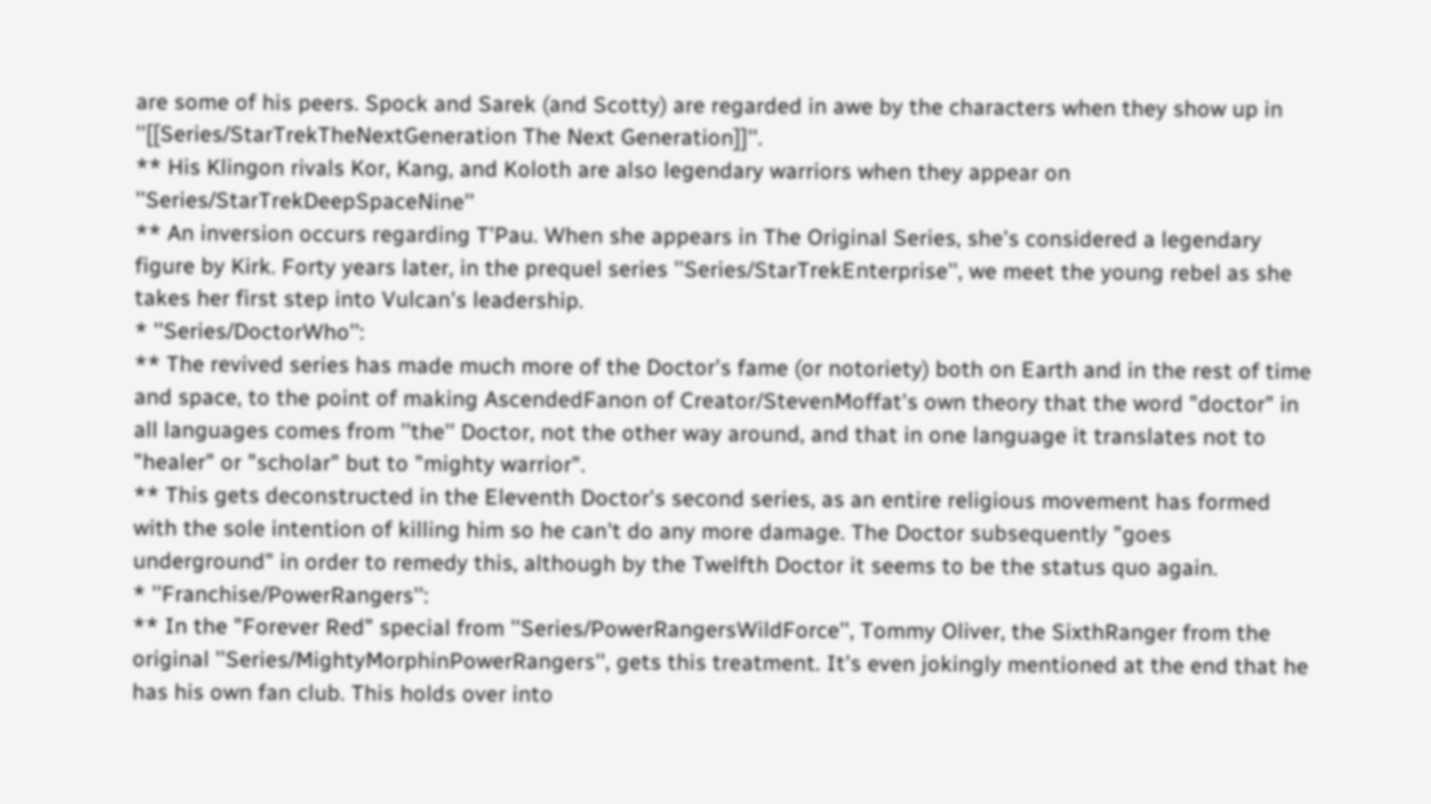are some of his peers. Spock and Sarek (and Scotty) are regarded in awe by the characters when they show up in ''[[Series/StarTrekTheNextGeneration The Next Generation]]''.
** His Klingon rivals Kor, Kang, and Koloth are also legendary warriors when they appear on ''Series/StarTrekDeepSpaceNine''
** An inversion occurs regarding T'Pau. When she appears in The Original Series, she's considered a legendary figure by Kirk. Forty years later, in the prequel series ''Series/StarTrekEnterprise'', we meet the young rebel as she takes her first step into Vulcan's leadership.
* ''Series/DoctorWho'':
** The revived series has made much more of the Doctor's fame (or notoriety) both on Earth and in the rest of time and space, to the point of making AscendedFanon of Creator/StevenMoffat's own theory that the word "doctor" in all languages comes from ''the'' Doctor, not the other way around, and that in one language it translates not to "healer" or "scholar" but to "mighty warrior".
** This gets deconstructed in the Eleventh Doctor's second series, as an entire religious movement has formed with the sole intention of killing him so he can't do any more damage. The Doctor subsequently "goes underground" in order to remedy this, although by the Twelfth Doctor it seems to be the status quo again.
* ''Franchise/PowerRangers'':
** In the "Forever Red" special from ''Series/PowerRangersWildForce'', Tommy Oliver, the SixthRanger from the original ''Series/MightyMorphinPowerRangers'', gets this treatment. It's even jokingly mentioned at the end that he has his own fan club. This holds over into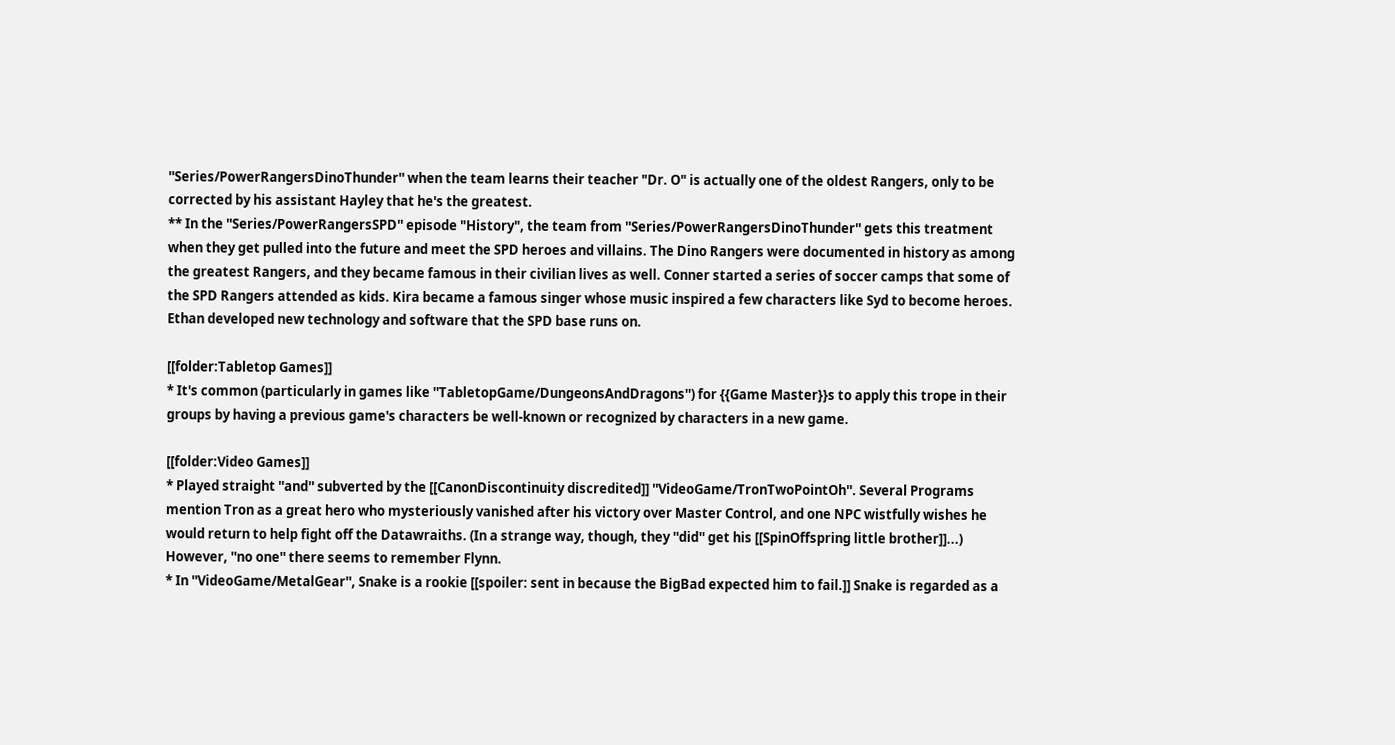''Series/PowerRangersDinoThunder'' when the team learns their teacher "Dr. O" is actually one of the oldest Rangers, only to be corrected by his assistant Hayley that he's the greatest.
** In the ''Series/PowerRangersSPD'' episode "History", the team from ''Series/PowerRangersDinoThunder'' gets this treatment when they get pulled into the future and meet the SPD heroes and villains. The Dino Rangers were documented in history as among the greatest Rangers, and they became famous in their civilian lives as well. Conner started a series of soccer camps that some of the SPD Rangers attended as kids. Kira became a famous singer whose music inspired a few characters like Syd to become heroes. Ethan developed new technology and software that the SPD base runs on.

[[folder:Tabletop Games]]
* It's common (particularly in games like ''TabletopGame/DungeonsAndDragons'') for {{Game Master}}s to apply this trope in their groups by having a previous game's characters be well-known or recognized by characters in a new game.

[[folder:Video Games]]
* Played straight ''and'' subverted by the [[CanonDiscontinuity discredited]] ''VideoGame/TronTwoPointOh''. Several Programs mention Tron as a great hero who mysteriously vanished after his victory over Master Control, and one NPC wistfully wishes he would return to help fight off the Datawraiths. (In a strange way, though, they ''did'' get his [[SpinOffspring little brother]]...) However, ''no one'' there seems to remember Flynn.
* In ''VideoGame/MetalGear'', Snake is a rookie [[spoiler: sent in because the BigBad expected him to fail.]] Snake is regarded as a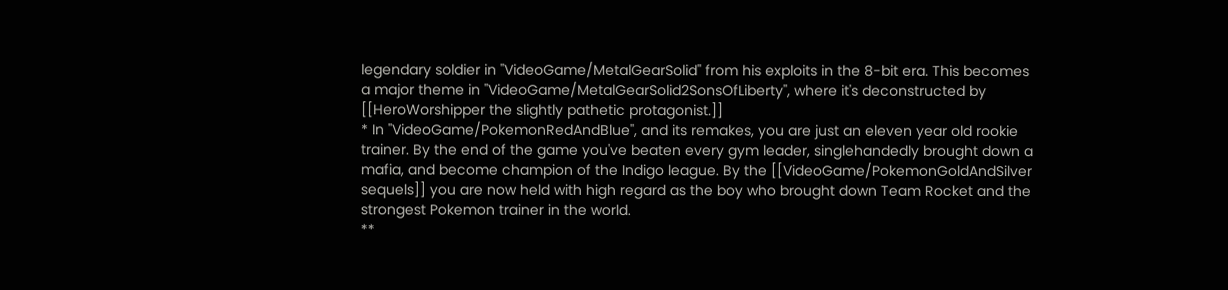legendary soldier in ''VideoGame/MetalGearSolid'' from his exploits in the 8-bit era. This becomes a major theme in ''VideoGame/MetalGearSolid2SonsOfLiberty'', where it's deconstructed by [[HeroWorshipper the slightly pathetic protagonist.]]
* In ''VideoGame/PokemonRedAndBlue'', and its remakes, you are just an eleven year old rookie trainer. By the end of the game you've beaten every gym leader, singlehandedly brought down a mafia, and become champion of the Indigo league. By the [[VideoGame/PokemonGoldAndSilver sequels]] you are now held with high regard as the boy who brought down Team Rocket and the strongest Pokemon trainer in the world.
**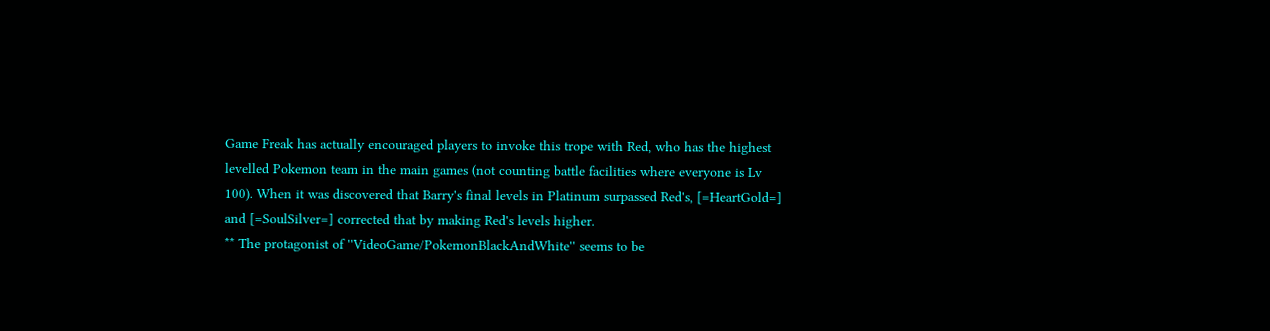Game Freak has actually encouraged players to invoke this trope with Red, who has the highest levelled Pokemon team in the main games (not counting battle facilities where everyone is Lv 100). When it was discovered that Barry's final levels in Platinum surpassed Red's, [=HeartGold=] and [=SoulSilver=] corrected that by making Red's levels higher.
** The protagonist of ''VideoGame/PokemonBlackAndWhite'' seems to be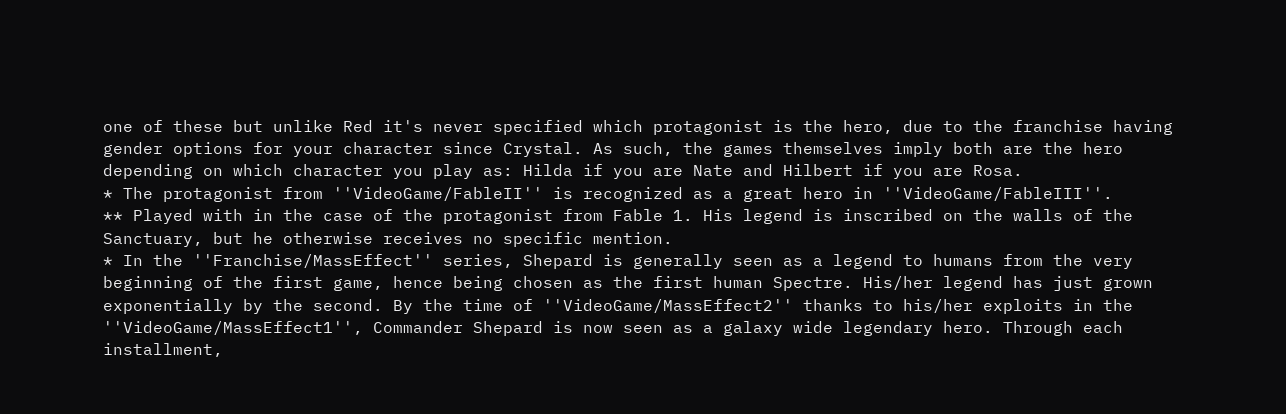one of these but unlike Red it's never specified which protagonist is the hero, due to the franchise having gender options for your character since Crystal. As such, the games themselves imply both are the hero depending on which character you play as: Hilda if you are Nate and Hilbert if you are Rosa.
* The protagonist from ''VideoGame/FableII'' is recognized as a great hero in ''VideoGame/FableIII''.
** Played with in the case of the protagonist from Fable 1. His legend is inscribed on the walls of the Sanctuary, but he otherwise receives no specific mention.
* In the ''Franchise/MassEffect'' series, Shepard is generally seen as a legend to humans from the very beginning of the first game, hence being chosen as the first human Spectre. His/her legend has just grown exponentially by the second. By the time of ''VideoGame/MassEffect2'' thanks to his/her exploits in the ''VideoGame/MassEffect1'', Commander Shepard is now seen as a galaxy wide legendary hero. Through each installment,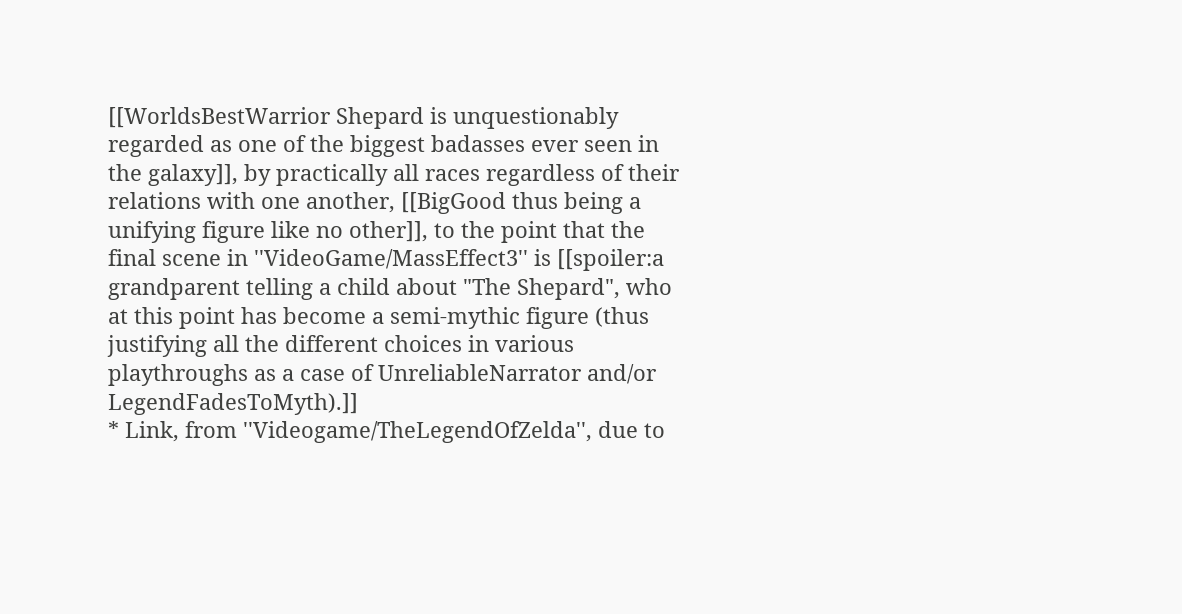[[WorldsBestWarrior Shepard is unquestionably regarded as one of the biggest badasses ever seen in the galaxy]], by practically all races regardless of their relations with one another, [[BigGood thus being a unifying figure like no other]], to the point that the final scene in ''VideoGame/MassEffect3'' is [[spoiler:a grandparent telling a child about "The Shepard", who at this point has become a semi-mythic figure (thus justifying all the different choices in various playthroughs as a case of UnreliableNarrator and/or LegendFadesToMyth).]]
* Link, from ''Videogame/TheLegendOfZelda'', due to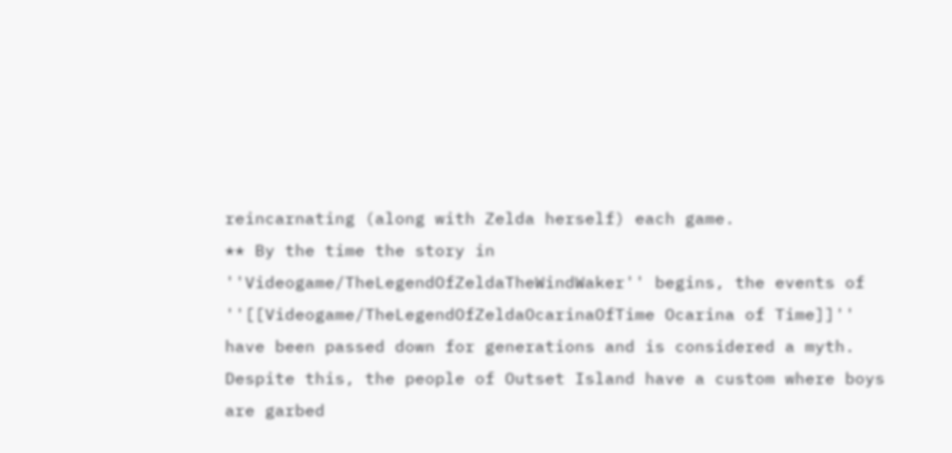reincarnating (along with Zelda herself) each game.
** By the time the story in ''Videogame/TheLegendOfZeldaTheWindWaker'' begins, the events of ''[[Videogame/TheLegendOfZeldaOcarinaOfTime Ocarina of Time]]'' have been passed down for generations and is considered a myth. Despite this, the people of Outset Island have a custom where boys are garbed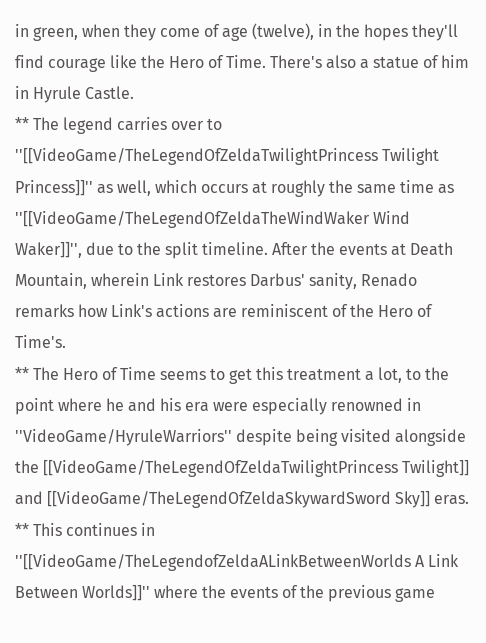in green, when they come of age (twelve), in the hopes they'll find courage like the Hero of Time. There's also a statue of him in Hyrule Castle.
** The legend carries over to ''[[VideoGame/TheLegendOfZeldaTwilightPrincess Twilight Princess]]'' as well, which occurs at roughly the same time as ''[[VideoGame/TheLegendOfZeldaTheWindWaker Wind Waker]]'', due to the split timeline. After the events at Death Mountain, wherein Link restores Darbus' sanity, Renado remarks how Link's actions are reminiscent of the Hero of Time's.
** The Hero of Time seems to get this treatment a lot, to the point where he and his era were especially renowned in ''VideoGame/HyruleWarriors'' despite being visited alongside the [[VideoGame/TheLegendOfZeldaTwilightPrincess Twilight]] and [[VideoGame/TheLegendOfZeldaSkywardSword Sky]] eras.
** This continues in ''[[VideoGame/TheLegendofZeldaALinkBetweenWorlds A Link Between Worlds]]'' where the events of the previous game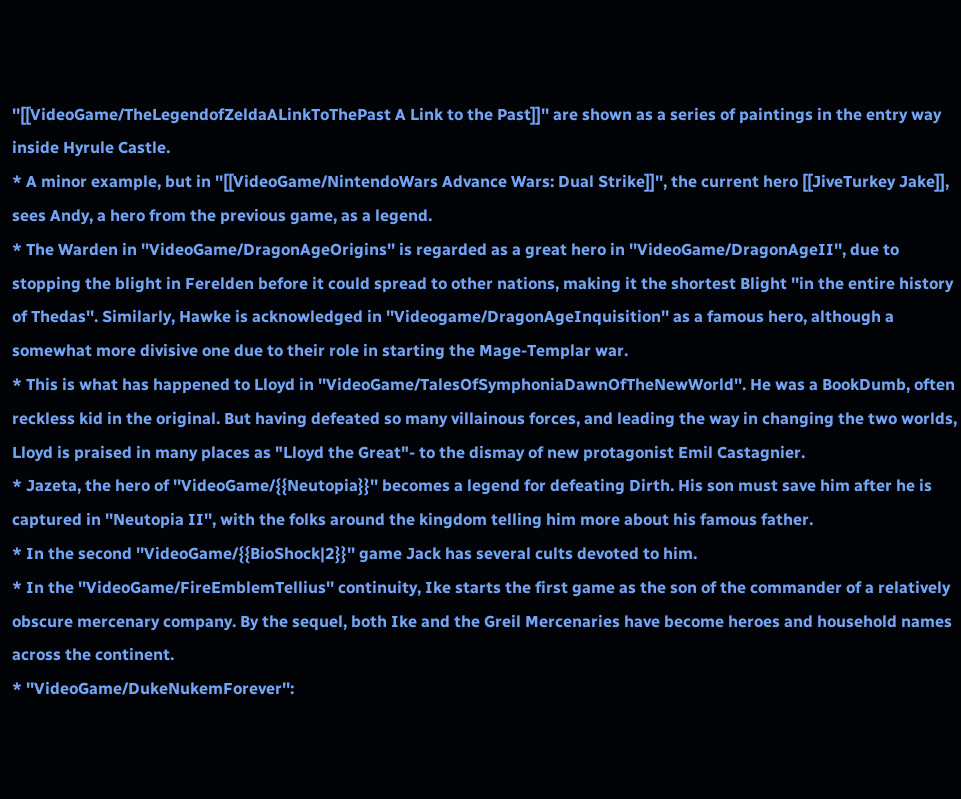''[[VideoGame/TheLegendofZeldaALinkToThePast A Link to the Past]]'' are shown as a series of paintings in the entry way inside Hyrule Castle.
* A minor example, but in ''[[VideoGame/NintendoWars Advance Wars: Dual Strike]]'', the current hero [[JiveTurkey Jake]], sees Andy, a hero from the previous game, as a legend.
* The Warden in ''VideoGame/DragonAgeOrigins'' is regarded as a great hero in ''VideoGame/DragonAgeII'', due to stopping the blight in Ferelden before it could spread to other nations, making it the shortest Blight ''in the entire history of Thedas''. Similarly, Hawke is acknowledged in ''Videogame/DragonAgeInquisition'' as a famous hero, although a somewhat more divisive one due to their role in starting the Mage-Templar war.
* This is what has happened to Lloyd in ''VideoGame/TalesOfSymphoniaDawnOfTheNewWorld''. He was a BookDumb, often reckless kid in the original. But having defeated so many villainous forces, and leading the way in changing the two worlds, Lloyd is praised in many places as "Lloyd the Great"- to the dismay of new protagonist Emil Castagnier.
* Jazeta, the hero of ''VideoGame/{{Neutopia}}'' becomes a legend for defeating Dirth. His son must save him after he is captured in ''Neutopia II'', with the folks around the kingdom telling him more about his famous father.
* In the second ''VideoGame/{{BioShock|2}}'' game Jack has several cults devoted to him.
* In the ''VideoGame/FireEmblemTellius'' continuity, Ike starts the first game as the son of the commander of a relatively obscure mercenary company. By the sequel, both Ike and the Greil Mercenaries have become heroes and household names across the continent.
* ''VideoGame/DukeNukemForever'':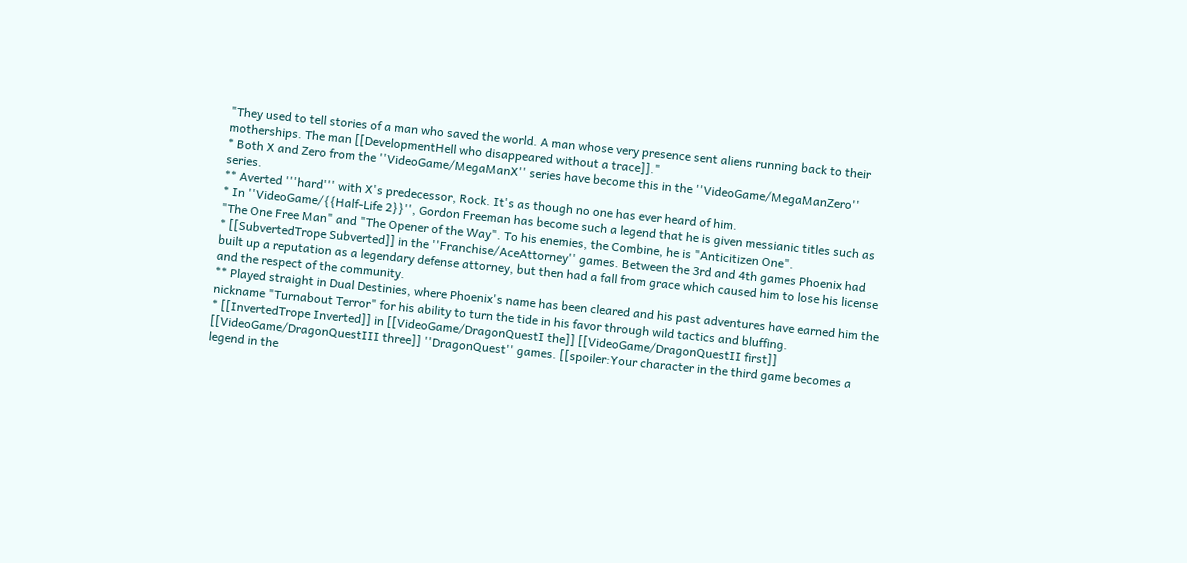"They used to tell stories of a man who saved the world. A man whose very presence sent aliens running back to their motherships. The man [[DevelopmentHell who disappeared without a trace]]."
* Both X and Zero from the ''VideoGame/MegaManX'' series have become this in the ''VideoGame/MegaManZero'' series.
** Averted '''hard''' with X's predecessor, Rock. It's as though no one has ever heard of him.
* In ''VideoGame/{{Half-Life 2}}'', Gordon Freeman has become such a legend that he is given messianic titles such as "The One Free Man" and "The Opener of the Way". To his enemies, the Combine, he is "Anticitizen One".
* [[SubvertedTrope Subverted]] in the ''Franchise/AceAttorney'' games. Between the 3rd and 4th games Phoenix had built up a reputation as a legendary defense attorney, but then had a fall from grace which caused him to lose his license and the respect of the community.
** Played straight in Dual Destinies, where Phoenix's name has been cleared and his past adventures have earned him the nickname "Turnabout Terror" for his ability to turn the tide in his favor through wild tactics and bluffing.
* [[InvertedTrope Inverted]] in [[VideoGame/DragonQuestI the]] [[VideoGame/DragonQuestII first]] [[VideoGame/DragonQuestIII three]] ''DragonQuest'' games. [[spoiler:Your character in the third game becomes a legend in the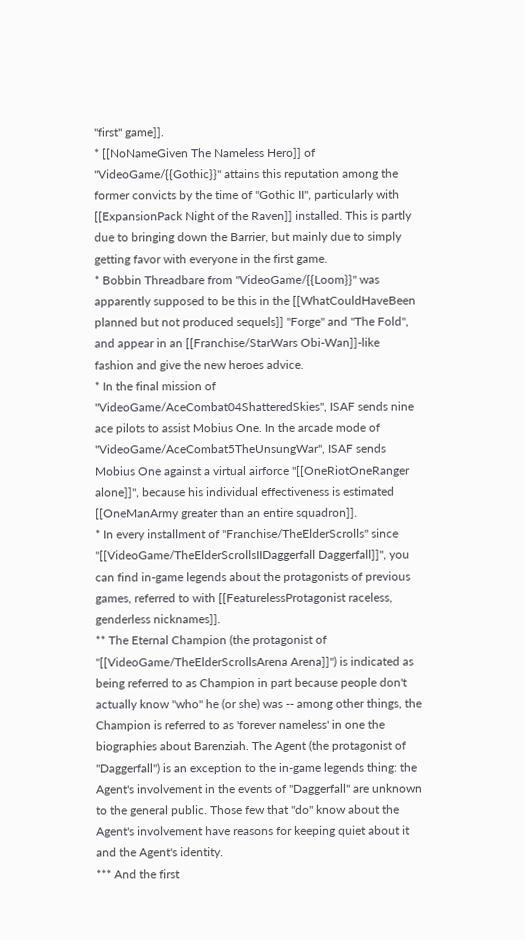''first'' game]].
* [[NoNameGiven The Nameless Hero]] of ''VideoGame/{{Gothic}}'' attains this reputation among the former convicts by the time of ''Gothic II'', particularly with [[ExpansionPack Night of the Raven]] installed. This is partly due to bringing down the Barrier, but mainly due to simply getting favor with everyone in the first game.
* Bobbin Threadbare from ''VideoGame/{{Loom}}'' was apparently supposed to be this in the [[WhatCouldHaveBeen planned but not produced sequels]] ''Forge'' and ''The Fold'', and appear in an [[Franchise/StarWars Obi-Wan]]-like fashion and give the new heroes advice.
* In the final mission of ''VideoGame/AceCombat04ShatteredSkies'', ISAF sends nine ace pilots to assist Mobius One. In the arcade mode of ''VideoGame/AceCombat5TheUnsungWar'', ISAF sends Mobius One against a virtual airforce ''[[OneRiotOneRanger alone]]'', because his individual effectiveness is estimated [[OneManArmy greater than an entire squadron]].
* In every installment of ''Franchise/TheElderScrolls'' since ''[[VideoGame/TheElderScrollsIIDaggerfall Daggerfall]]'', you can find in-game legends about the protagonists of previous games, referred to with [[FeaturelessProtagonist raceless, genderless nicknames]].
** The Eternal Champion (the protagonist of ''[[VideoGame/TheElderScrollsArena Arena]]'') is indicated as being referred to as Champion in part because people don't actually know ''who'' he (or she) was -- among other things, the Champion is referred to as 'forever nameless' in one the biographies about Barenziah. The Agent (the protagonist of ''Daggerfall'') is an exception to the in-game legends thing: the Agent's involvement in the events of ''Daggerfall'' are unknown to the general public. Those few that ''do'' know about the Agent's involvement have reasons for keeping quiet about it and the Agent's identity.
*** And the first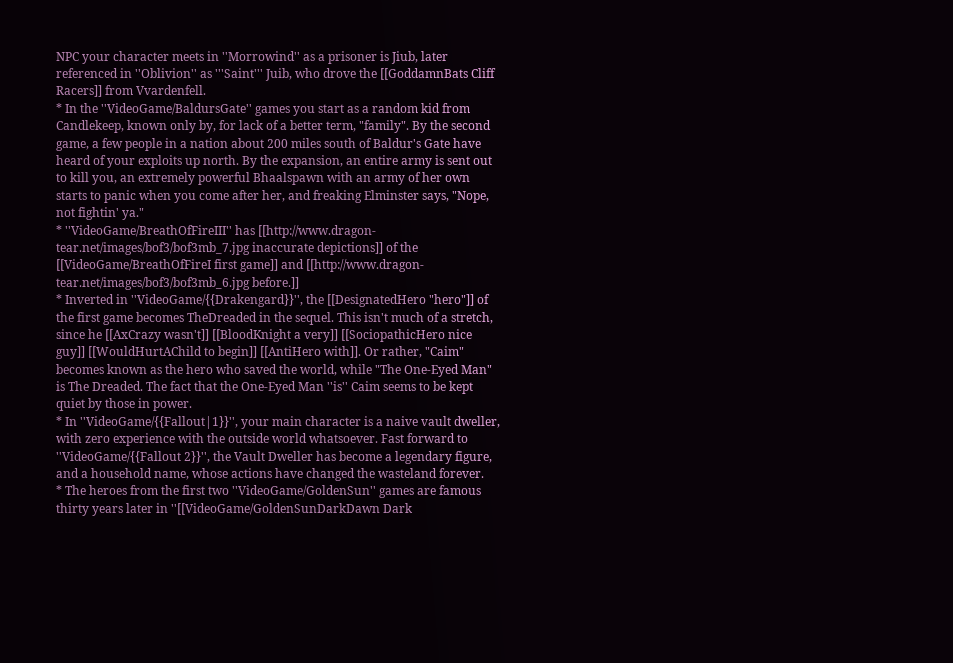NPC your character meets in ''Morrowind'' as a prisoner is Jiub, later referenced in ''Oblivion'' as '''Saint''' Juib, who drove the [[GoddamnBats Cliff Racers]] from Vvardenfell.
* In the ''VideoGame/BaldursGate'' games you start as a random kid from Candlekeep, known only by, for lack of a better term, "family". By the second game, a few people in a nation about 200 miles south of Baldur's Gate have heard of your exploits up north. By the expansion, an entire army is sent out to kill you, an extremely powerful Bhaalspawn with an army of her own starts to panic when you come after her, and freaking Elminster says, "Nope, not fightin' ya."
* ''VideoGame/BreathOfFireIII'' has [[http://www.dragon-tear.net/images/bof3/bof3mb_7.jpg inaccurate depictions]] of the [[VideoGame/BreathOfFireI first game]] and [[http://www.dragon-tear.net/images/bof3/bof3mb_6.jpg before.]]
* Inverted in ''VideoGame/{{Drakengard}}'', the [[DesignatedHero "hero"]] of the first game becomes TheDreaded in the sequel. This isn't much of a stretch, since he [[AxCrazy wasn't]] [[BloodKnight a very]] [[SociopathicHero nice guy]] [[WouldHurtAChild to begin]] [[AntiHero with]]. Or rather, "Caim" becomes known as the hero who saved the world, while "The One-Eyed Man" is The Dreaded. The fact that the One-Eyed Man ''is'' Caim seems to be kept quiet by those in power.
* In ''VideoGame/{{Fallout|1}}'', your main character is a naive vault dweller, with zero experience with the outside world whatsoever. Fast forward to ''VideoGame/{{Fallout 2}}'', the Vault Dweller has become a legendary figure, and a household name, whose actions have changed the wasteland forever.
* The heroes from the first two ''VideoGame/GoldenSun'' games are famous thirty years later in ''[[VideoGame/GoldenSunDarkDawn Dark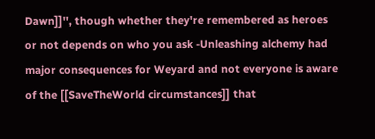Dawn]]'', though whether they're remembered as heroes or not depends on who you ask -Unleashing alchemy had major consequences for Weyard and not everyone is aware of the [[SaveTheWorld circumstances]] that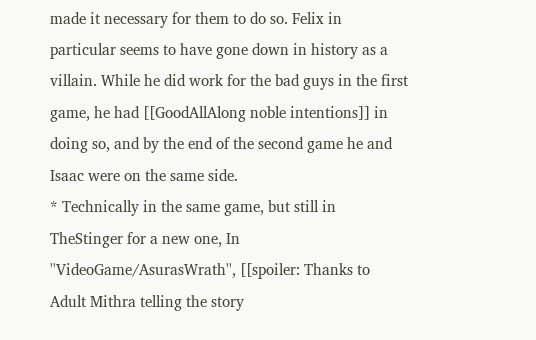made it necessary for them to do so. Felix in particular seems to have gone down in history as a villain. While he did work for the bad guys in the first game, he had [[GoodAllAlong noble intentions]] in doing so, and by the end of the second game he and Isaac were on the same side.
* Technically in the same game, but still in TheStinger for a new one, In ''VideoGame/AsurasWrath'', [[spoiler: Thanks to Adult Mithra telling the story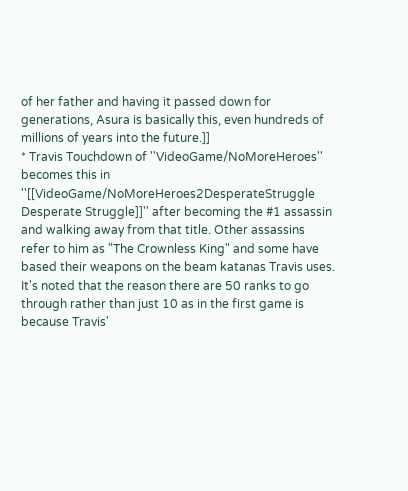of her father and having it passed down for generations, Asura is basically this, even hundreds of millions of years into the future.]]
* Travis Touchdown of ''VideoGame/NoMoreHeroes'' becomes this in ''[[VideoGame/NoMoreHeroes2DesperateStruggle Desperate Struggle]]'' after becoming the #1 assassin and walking away from that title. Other assassins refer to him as "The Crownless King" and some have based their weapons on the beam katanas Travis uses. It's noted that the reason there are 50 ranks to go through rather than just 10 as in the first game is because Travis'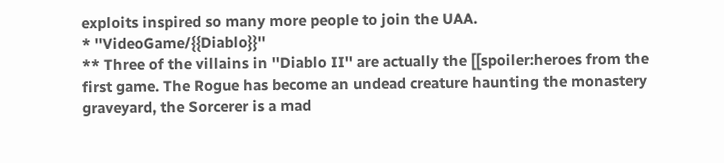exploits inspired so many more people to join the UAA.
* ''VideoGame/{{Diablo}}''
** Three of the villains in ''Diablo II'' are actually the [[spoiler:heroes from the first game. The Rogue has become an undead creature haunting the monastery graveyard, the Sorcerer is a mad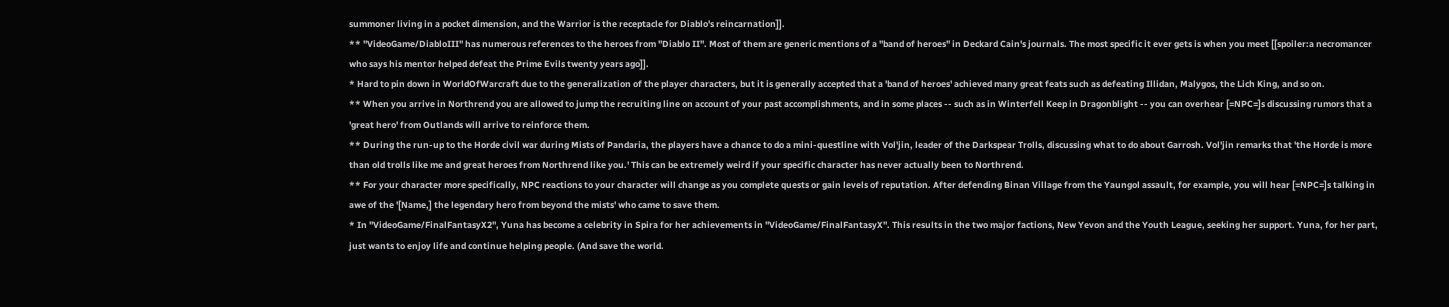summoner living in a pocket dimension, and the Warrior is the receptacle for Diablo's reincarnation]].
** ''VideoGame/DiabloIII'' has numerous references to the heroes from ''Diablo II''. Most of them are generic mentions of a "band of heroes" in Deckard Cain's journals. The most specific it ever gets is when you meet [[spoiler:a necromancer who says his mentor helped defeat the Prime Evils twenty years ago]].
* Hard to pin down in WorldOfWarcraft due to the generalization of the player characters, but it is generally accepted that a 'band of heroes' achieved many great feats such as defeating Illidan, Malygos, the Lich King, and so on.
** When you arrive in Northrend you are allowed to jump the recruiting line on account of your past accomplishments, and in some places -- such as in Winterfell Keep in Dragonblight -- you can overhear [=NPC=]s discussing rumors that a 'great hero' from Outlands will arrive to reinforce them.
** During the run-up to the Horde civil war during Mists of Pandaria, the players have a chance to do a mini-questline with Vol'jin, leader of the Darkspear Trolls, discussing what to do about Garrosh. Vol'jin remarks that 'the Horde is more than old trolls like me and great heroes from Northrend like you.' This can be extremely weird if your specific character has never actually been to Northrend.
** For your character more specifically, NPC reactions to your character will change as you complete quests or gain levels of reputation. After defending Binan Village from the Yaungol assault, for example, you will hear [=NPC=]s talking in awe of the '[Name,] the legendary hero from beyond the mists' who came to save them.
* In ''VideoGame/FinalFantasyX2'', Yuna has become a celebrity in Spira for her achievements in ''VideoGame/FinalFantasyX''. This results in the two major factions, New Yevon and the Youth League, seeking her support. Yuna, for her part, just wants to enjoy life and continue helping people. (And save the world.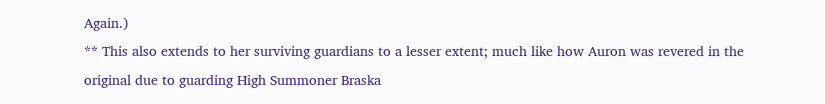Again.)
** This also extends to her surviving guardians to a lesser extent; much like how Auron was revered in the original due to guarding High Summoner Braska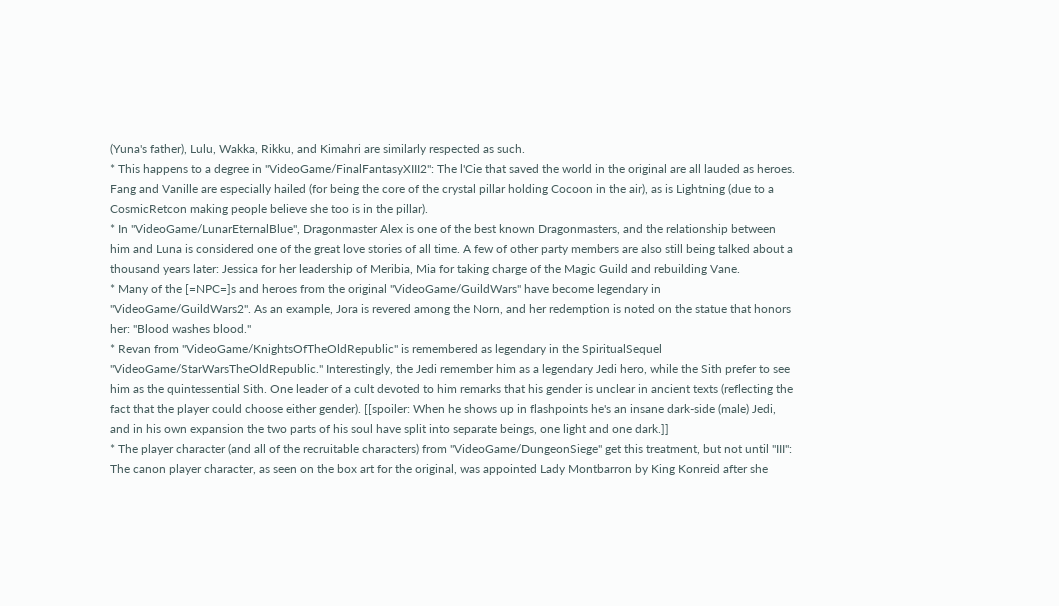(Yuna's father), Lulu, Wakka, Rikku, and Kimahri are similarly respected as such.
* This happens to a degree in ''VideoGame/FinalFantasyXIII2'': The l'Cie that saved the world in the original are all lauded as heroes. Fang and Vanille are especially hailed (for being the core of the crystal pillar holding Cocoon in the air), as is Lightning (due to a CosmicRetcon making people believe she too is in the pillar).
* In ''VideoGame/LunarEternalBlue'', Dragonmaster Alex is one of the best known Dragonmasters, and the relationship between him and Luna is considered one of the great love stories of all time. A few of other party members are also still being talked about a thousand years later: Jessica for her leadership of Meribia, Mia for taking charge of the Magic Guild and rebuilding Vane.
* Many of the [=NPC=]s and heroes from the original ''VideoGame/GuildWars'' have become legendary in ''VideoGame/GuildWars2''. As an example, Jora is revered among the Norn, and her redemption is noted on the statue that honors her: "Blood washes blood."
* Revan from ''VideoGame/KnightsOfTheOldRepublic'' is remembered as legendary in the SpiritualSequel ''VideoGame/StarWarsTheOldRepublic.'' Interestingly, the Jedi remember him as a legendary Jedi hero, while the Sith prefer to see him as the quintessential Sith. One leader of a cult devoted to him remarks that his gender is unclear in ancient texts (reflecting the fact that the player could choose either gender). [[spoiler: When he shows up in flashpoints he's an insane dark-side (male) Jedi, and in his own expansion the two parts of his soul have split into separate beings, one light and one dark.]]
* The player character (and all of the recruitable characters) from ''VideoGame/DungeonSiege'' get this treatment, but not until ''III'': The canon player character, as seen on the box art for the original, was appointed Lady Montbarron by King Konreid after she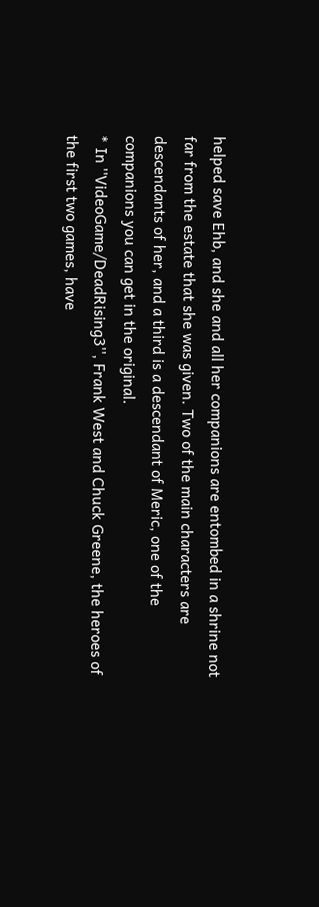helped save Ehb, and she and all her companions are entombed in a shrine not far from the estate that she was given. Two of the main characters are descendants of her, and a third is a descendant of Meric, one of the companions you can get in the original.
* In ''VideoGame/DeadRising3'', Frank West and Chuck Greene, the heroes of the first two games, have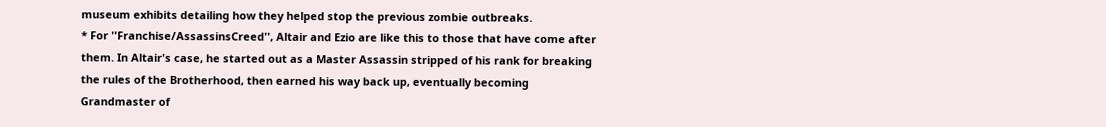museum exhibits detailing how they helped stop the previous zombie outbreaks.
* For ''Franchise/AssassinsCreed'', Altair and Ezio are like this to those that have come after them. In Altair's case, he started out as a Master Assassin stripped of his rank for breaking the rules of the Brotherhood, then earned his way back up, eventually becoming Grandmaster of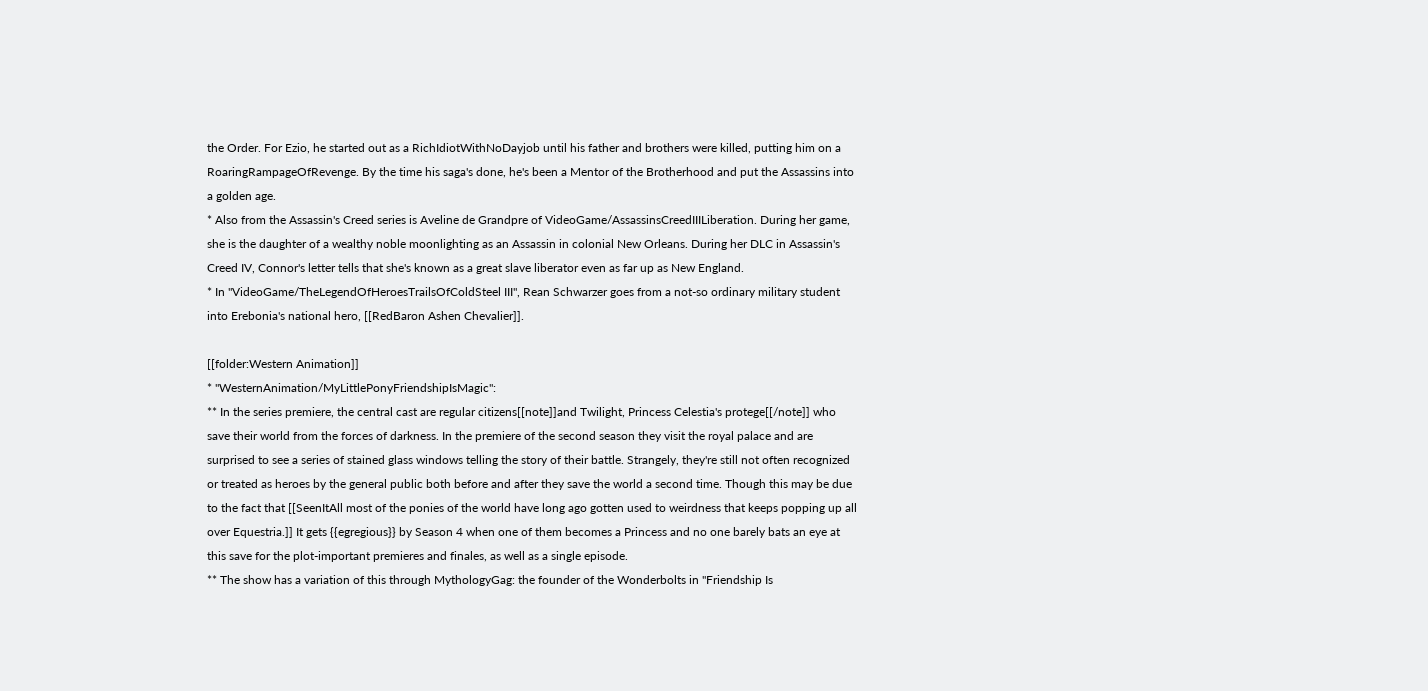the Order. For Ezio, he started out as a RichIdiotWithNoDayjob until his father and brothers were killed, putting him on a RoaringRampageOfRevenge. By the time his saga's done, he's been a Mentor of the Brotherhood and put the Assassins into a golden age.
* Also from the Assassin's Creed series is Aveline de Grandpre of VideoGame/AssassinsCreedIIILiberation. During her game, she is the daughter of a wealthy noble moonlighting as an Assassin in colonial New Orleans. During her DLC in Assassin's Creed IV, Connor's letter tells that she's known as a great slave liberator even as far up as New England.
* In ''VideoGame/TheLegendOfHeroesTrailsOfColdSteel III'', Rean Schwarzer goes from a not-so ordinary military student into Erebonia's national hero, [[RedBaron Ashen Chevalier]].

[[folder:Western Animation]]
* ''WesternAnimation/MyLittlePonyFriendshipIsMagic'':
** In the series premiere, the central cast are regular citizens[[note]]and Twilight, Princess Celestia's protege[[/note]] who save their world from the forces of darkness. In the premiere of the second season they visit the royal palace and are surprised to see a series of stained glass windows telling the story of their battle. Strangely, they're still not often recognized or treated as heroes by the general public both before and after they save the world a second time. Though this may be due to the fact that [[SeenItAll most of the ponies of the world have long ago gotten used to weirdness that keeps popping up all over Equestria.]] It gets {{egregious}} by Season 4 when one of them becomes a Princess and no one barely bats an eye at this save for the plot-important premieres and finales, as well as a single episode.
** The show has a variation of this through MythologyGag: the founder of the Wonderbolts in ''Friendship Is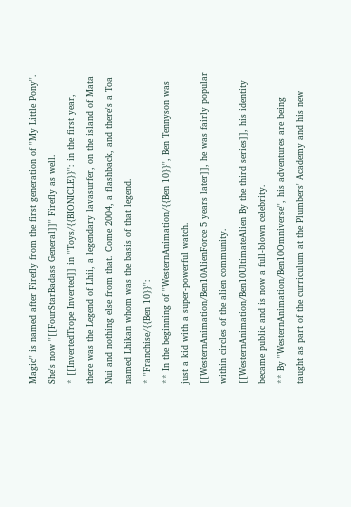Magic'' is named after Firefly from the first generation of ''My Little Pony''. She's now ''[[FourStarBadass General]]'' Firefly as well.
* [[InvertedTrope Inverted]] in ''Toys/{{BIONICLE}}'': in the first year, there was the Legend of Lhii, a legendary lavasurfer, on the island of Mata Nui and nothing else from that. Come 2004, a flashback, and there's a Toa named Lhikan whom was the basis of that legend.
* ''Franchise/{{Ben 10}}'':
** In the beginning of ''WesternAnimation/{{Ben 10}}'', Ben Tennyson was just a kid with a super-powerful watch. [[WesternAnimation/Ben10AlienForce 5 years later]], he was fairly popular within circles of the alien community. [[WesternAnimation/Ben10UltimateAlien By the third series]], his identity became public and is now a full-blown celebrity.
** By ''WesternAnimation/Ben10Omniverse'', his adventures are being taught as part of the curriculum at the Plumbers' Academy and his new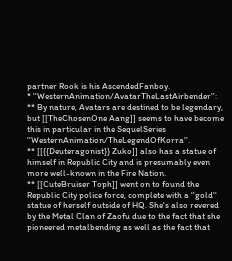partner Rook is his AscendedFanboy.
* ''WesternAnimation/AvatarTheLastAirbender'':
** By nature, Avatars are destined to be legendary, but [[TheChosenOne Aang]] seems to have become this in particular in the SequelSeries ''WesternAnimation/TheLegendOfKorra''.
** [[{{Deuteragonist}} Zuko]] also has a statue of himself in Republic City and is presumably even more well-known in the Fire Nation.
** [[CuteBruiser Toph]] went on to found the Republic City police force, complete with a ''gold'' statue of herself outside of HQ. She's also revered by the Metal Clan of Zaofu due to the fact that she pioneered metalbending as well as the fact that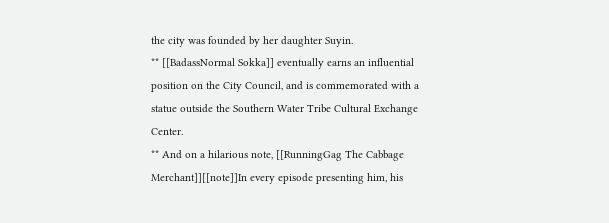the city was founded by her daughter Suyin.
** [[BadassNormal Sokka]] eventually earns an influential position on the City Council, and is commemorated with a statue outside the Southern Water Tribe Cultural Exchange Center.
** And on a hilarious note, [[RunningGag The Cabbage Merchant]][[note]]In every episode presenting him, his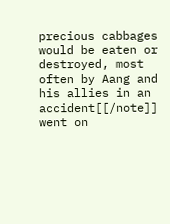precious cabbages would be eaten or destroyed, most often by Aang and his allies in an accident[[/note]] went on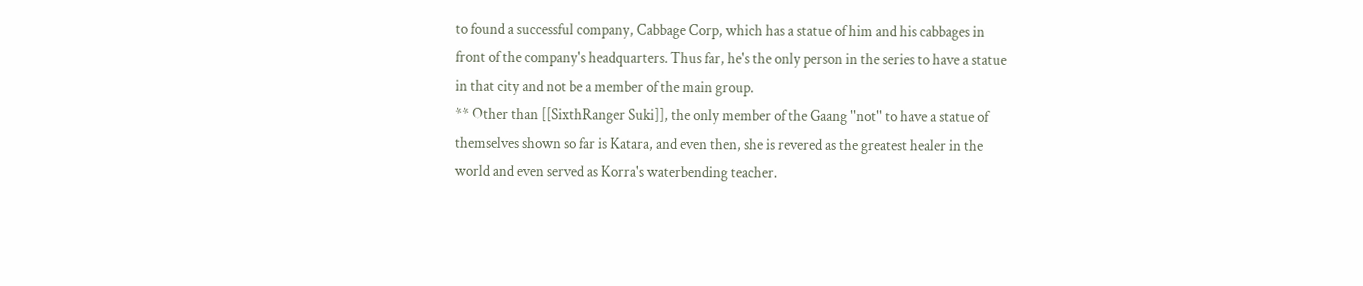to found a successful company, Cabbage Corp, which has a statue of him and his cabbages in front of the company's headquarters. Thus far, he's the only person in the series to have a statue in that city and not be a member of the main group.
** Other than [[SixthRanger Suki]], the only member of the Gaang ''not'' to have a statue of themselves shown so far is Katara, and even then, she is revered as the greatest healer in the world and even served as Korra's waterbending teacher.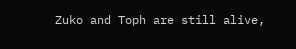Zuko and Toph are still alive,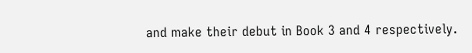and make their debut in Book 3 and 4 respectively.